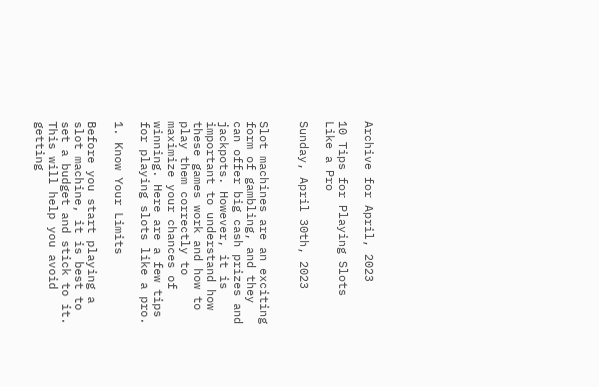Archive for April, 2023

10 Tips for Playing Slots Like a Pro

Sunday, April 30th, 2023


Slot machines are an exciting form of gambling, and they can offer big cash prizes and jackpots. However, it is important to understand how these games work and how to play them correctly to maximize your chances of winning. Here are a few tips for playing slots like a pro.

1. Know Your Limits

Before you start playing a slot machine, it is best to set a budget and stick to it. This will help you avoid getting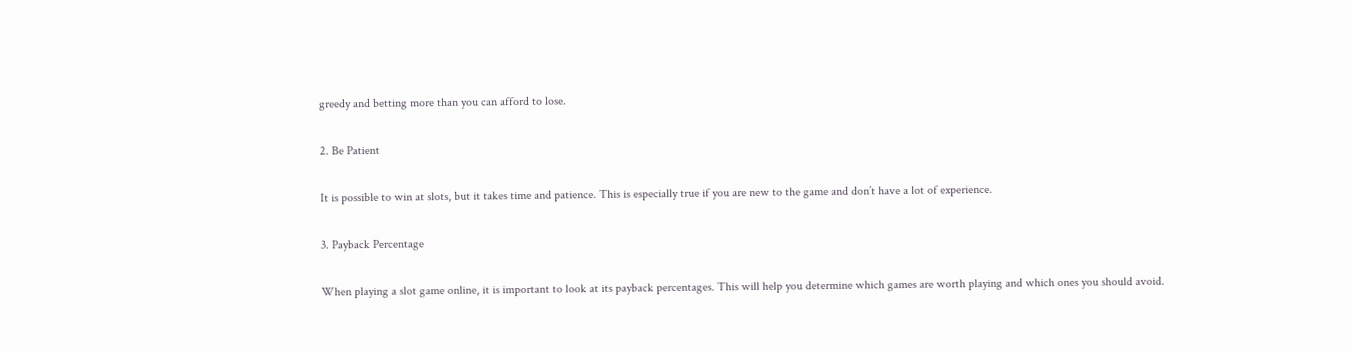greedy and betting more than you can afford to lose.

2. Be Patient

It is possible to win at slots, but it takes time and patience. This is especially true if you are new to the game and don’t have a lot of experience.

3. Payback Percentage

When playing a slot game online, it is important to look at its payback percentages. This will help you determine which games are worth playing and which ones you should avoid.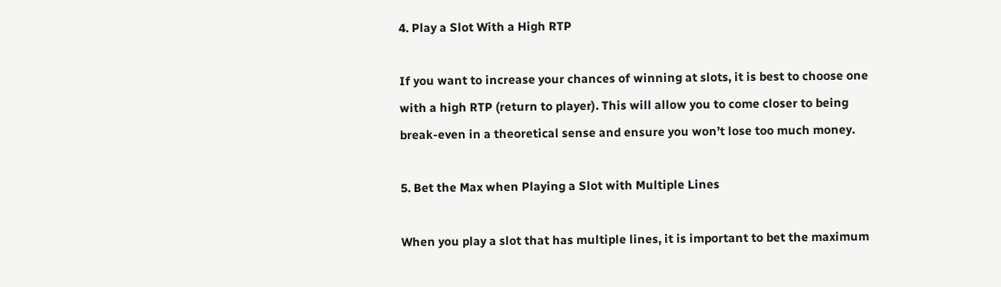4. Play a Slot With a High RTP

If you want to increase your chances of winning at slots, it is best to choose one with a high RTP (return to player). This will allow you to come closer to being break-even in a theoretical sense and ensure you won’t lose too much money.

5. Bet the Max when Playing a Slot with Multiple Lines

When you play a slot that has multiple lines, it is important to bet the maximum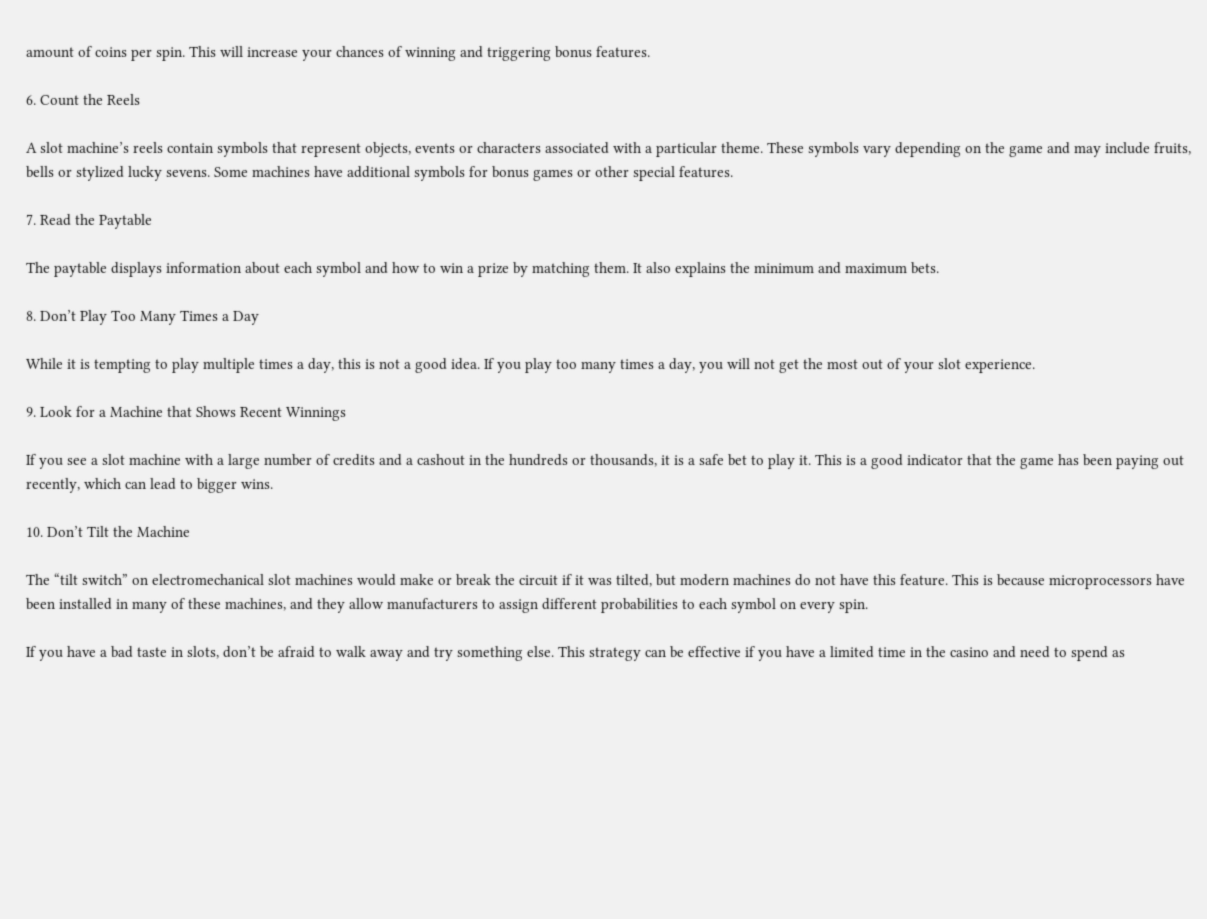amount of coins per spin. This will increase your chances of winning and triggering bonus features.

6. Count the Reels

A slot machine’s reels contain symbols that represent objects, events or characters associated with a particular theme. These symbols vary depending on the game and may include fruits, bells or stylized lucky sevens. Some machines have additional symbols for bonus games or other special features.

7. Read the Paytable

The paytable displays information about each symbol and how to win a prize by matching them. It also explains the minimum and maximum bets.

8. Don’t Play Too Many Times a Day

While it is tempting to play multiple times a day, this is not a good idea. If you play too many times a day, you will not get the most out of your slot experience.

9. Look for a Machine that Shows Recent Winnings

If you see a slot machine with a large number of credits and a cashout in the hundreds or thousands, it is a safe bet to play it. This is a good indicator that the game has been paying out recently, which can lead to bigger wins.

10. Don’t Tilt the Machine

The “tilt switch” on electromechanical slot machines would make or break the circuit if it was tilted, but modern machines do not have this feature. This is because microprocessors have been installed in many of these machines, and they allow manufacturers to assign different probabilities to each symbol on every spin.

If you have a bad taste in slots, don’t be afraid to walk away and try something else. This strategy can be effective if you have a limited time in the casino and need to spend as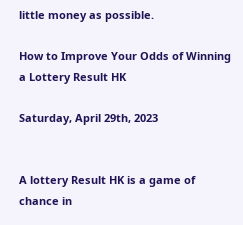little money as possible.

How to Improve Your Odds of Winning a Lottery Result HK

Saturday, April 29th, 2023


A lottery Result HK is a game of chance in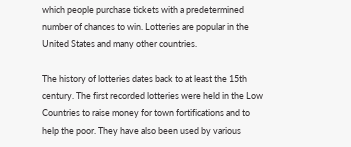which people purchase tickets with a predetermined number of chances to win. Lotteries are popular in the United States and many other countries.

The history of lotteries dates back to at least the 15th century. The first recorded lotteries were held in the Low Countries to raise money for town fortifications and to help the poor. They have also been used by various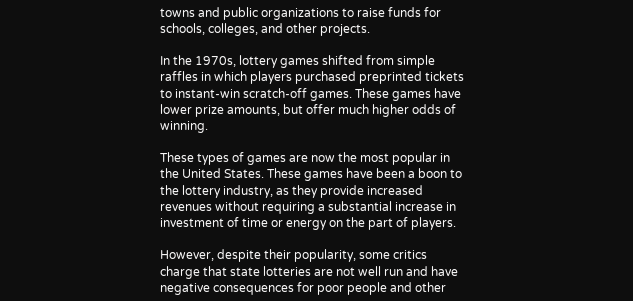towns and public organizations to raise funds for schools, colleges, and other projects.

In the 1970s, lottery games shifted from simple raffles in which players purchased preprinted tickets to instant-win scratch-off games. These games have lower prize amounts, but offer much higher odds of winning.

These types of games are now the most popular in the United States. These games have been a boon to the lottery industry, as they provide increased revenues without requiring a substantial increase in investment of time or energy on the part of players.

However, despite their popularity, some critics charge that state lotteries are not well run and have negative consequences for poor people and other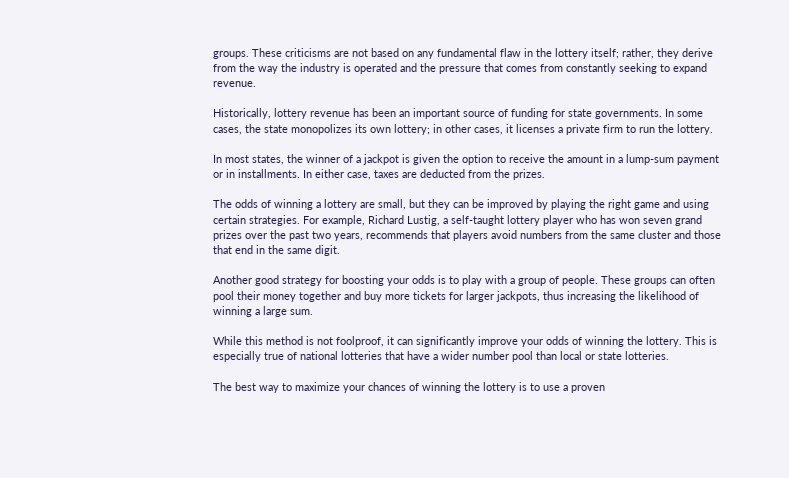groups. These criticisms are not based on any fundamental flaw in the lottery itself; rather, they derive from the way the industry is operated and the pressure that comes from constantly seeking to expand revenue.

Historically, lottery revenue has been an important source of funding for state governments. In some cases, the state monopolizes its own lottery; in other cases, it licenses a private firm to run the lottery.

In most states, the winner of a jackpot is given the option to receive the amount in a lump-sum payment or in installments. In either case, taxes are deducted from the prizes.

The odds of winning a lottery are small, but they can be improved by playing the right game and using certain strategies. For example, Richard Lustig, a self-taught lottery player who has won seven grand prizes over the past two years, recommends that players avoid numbers from the same cluster and those that end in the same digit.

Another good strategy for boosting your odds is to play with a group of people. These groups can often pool their money together and buy more tickets for larger jackpots, thus increasing the likelihood of winning a large sum.

While this method is not foolproof, it can significantly improve your odds of winning the lottery. This is especially true of national lotteries that have a wider number pool than local or state lotteries.

The best way to maximize your chances of winning the lottery is to use a proven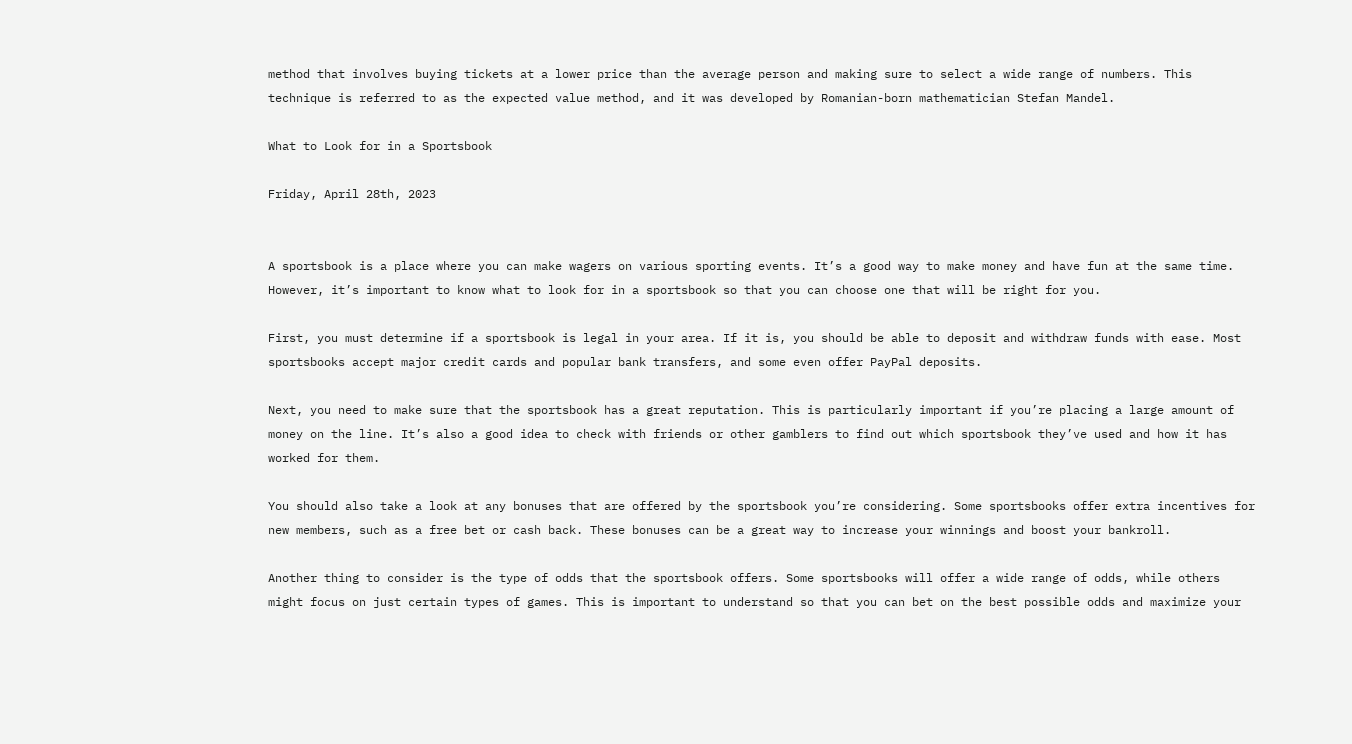method that involves buying tickets at a lower price than the average person and making sure to select a wide range of numbers. This technique is referred to as the expected value method, and it was developed by Romanian-born mathematician Stefan Mandel.

What to Look for in a Sportsbook

Friday, April 28th, 2023


A sportsbook is a place where you can make wagers on various sporting events. It’s a good way to make money and have fun at the same time. However, it’s important to know what to look for in a sportsbook so that you can choose one that will be right for you.

First, you must determine if a sportsbook is legal in your area. If it is, you should be able to deposit and withdraw funds with ease. Most sportsbooks accept major credit cards and popular bank transfers, and some even offer PayPal deposits.

Next, you need to make sure that the sportsbook has a great reputation. This is particularly important if you’re placing a large amount of money on the line. It’s also a good idea to check with friends or other gamblers to find out which sportsbook they’ve used and how it has worked for them.

You should also take a look at any bonuses that are offered by the sportsbook you’re considering. Some sportsbooks offer extra incentives for new members, such as a free bet or cash back. These bonuses can be a great way to increase your winnings and boost your bankroll.

Another thing to consider is the type of odds that the sportsbook offers. Some sportsbooks will offer a wide range of odds, while others might focus on just certain types of games. This is important to understand so that you can bet on the best possible odds and maximize your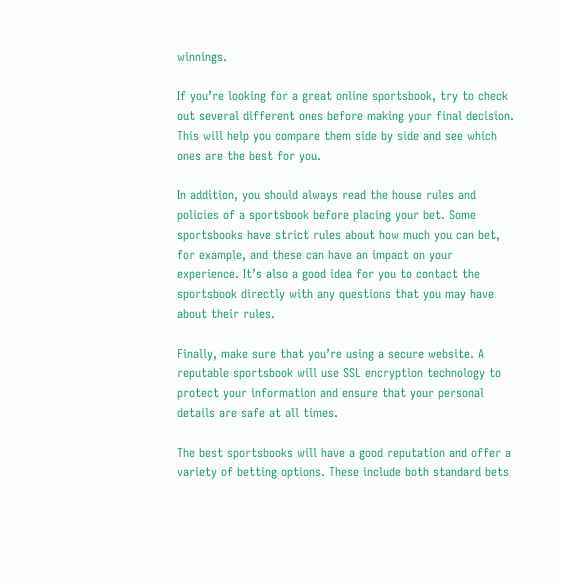winnings.

If you’re looking for a great online sportsbook, try to check out several different ones before making your final decision. This will help you compare them side by side and see which ones are the best for you.

In addition, you should always read the house rules and policies of a sportsbook before placing your bet. Some sportsbooks have strict rules about how much you can bet, for example, and these can have an impact on your experience. It’s also a good idea for you to contact the sportsbook directly with any questions that you may have about their rules.

Finally, make sure that you’re using a secure website. A reputable sportsbook will use SSL encryption technology to protect your information and ensure that your personal details are safe at all times.

The best sportsbooks will have a good reputation and offer a variety of betting options. These include both standard bets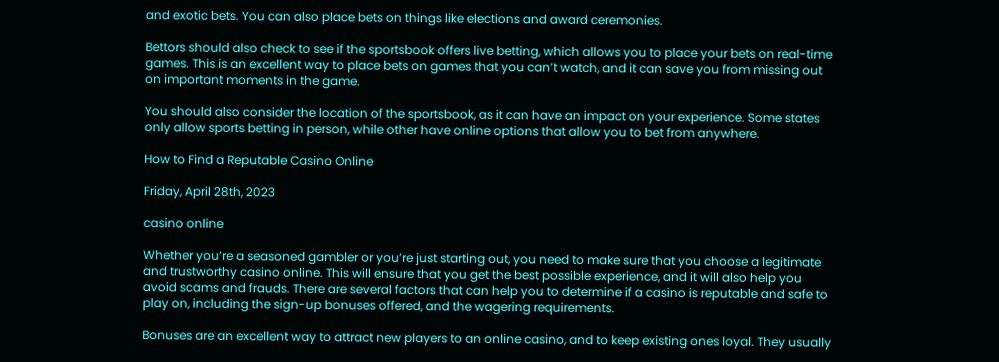and exotic bets. You can also place bets on things like elections and award ceremonies.

Bettors should also check to see if the sportsbook offers live betting, which allows you to place your bets on real-time games. This is an excellent way to place bets on games that you can’t watch, and it can save you from missing out on important moments in the game.

You should also consider the location of the sportsbook, as it can have an impact on your experience. Some states only allow sports betting in person, while other have online options that allow you to bet from anywhere.

How to Find a Reputable Casino Online

Friday, April 28th, 2023

casino online

Whether you’re a seasoned gambler or you’re just starting out, you need to make sure that you choose a legitimate and trustworthy casino online. This will ensure that you get the best possible experience, and it will also help you avoid scams and frauds. There are several factors that can help you to determine if a casino is reputable and safe to play on, including the sign-up bonuses offered, and the wagering requirements.

Bonuses are an excellent way to attract new players to an online casino, and to keep existing ones loyal. They usually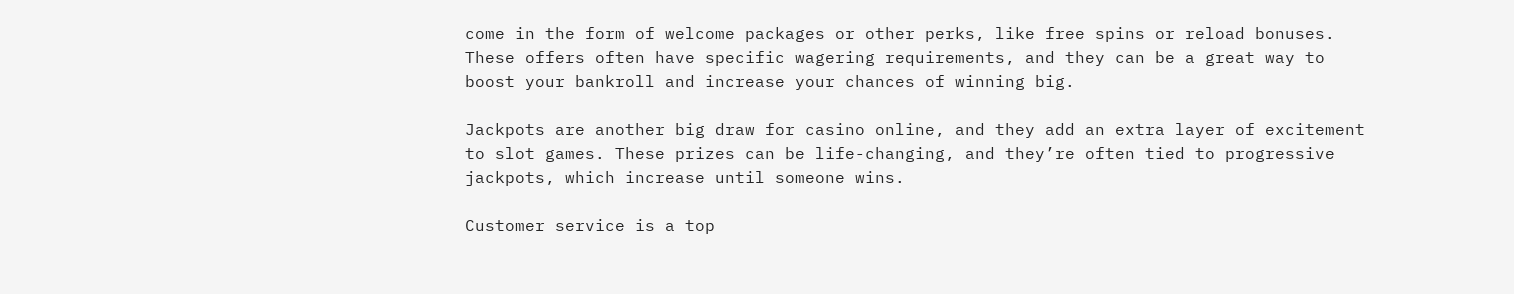come in the form of welcome packages or other perks, like free spins or reload bonuses. These offers often have specific wagering requirements, and they can be a great way to boost your bankroll and increase your chances of winning big.

Jackpots are another big draw for casino online, and they add an extra layer of excitement to slot games. These prizes can be life-changing, and they’re often tied to progressive jackpots, which increase until someone wins.

Customer service is a top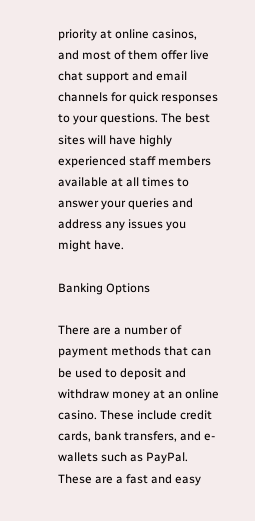priority at online casinos, and most of them offer live chat support and email channels for quick responses to your questions. The best sites will have highly experienced staff members available at all times to answer your queries and address any issues you might have.

Banking Options

There are a number of payment methods that can be used to deposit and withdraw money at an online casino. These include credit cards, bank transfers, and e-wallets such as PayPal. These are a fast and easy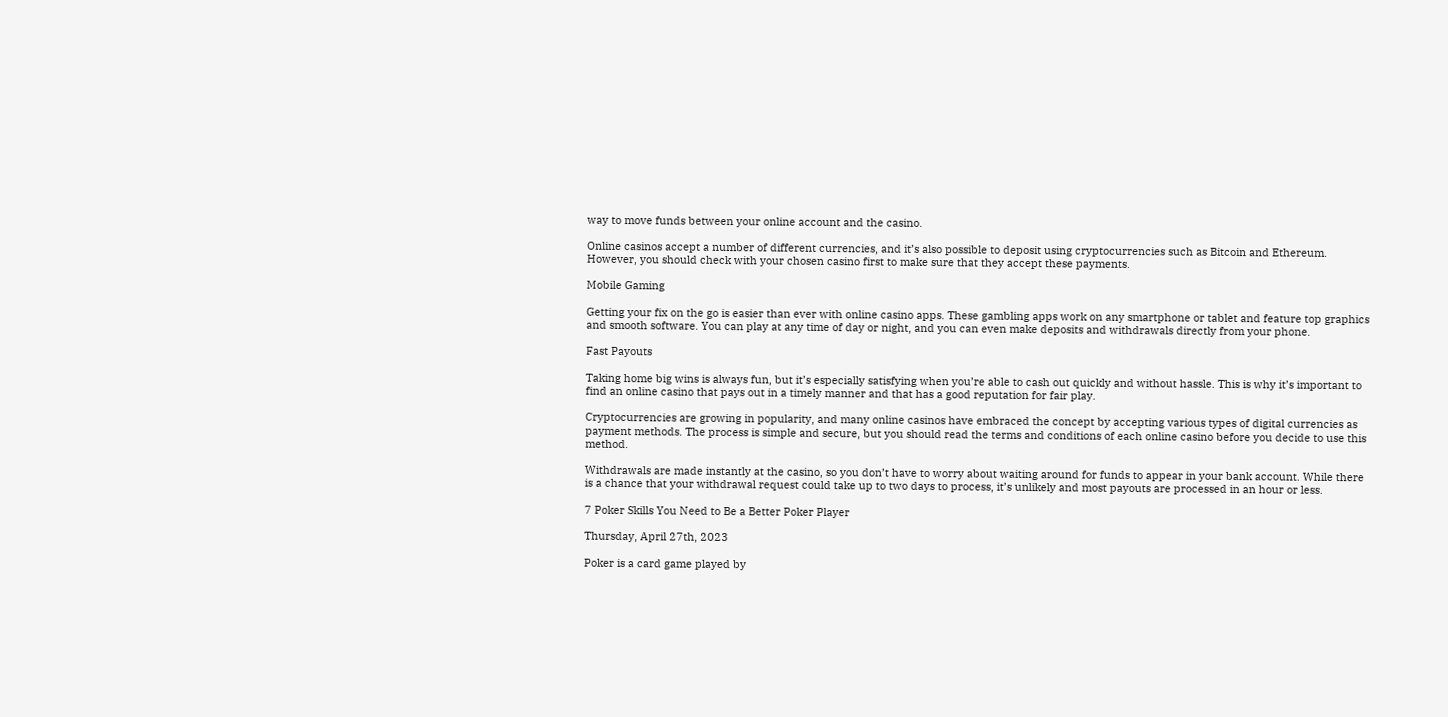way to move funds between your online account and the casino.

Online casinos accept a number of different currencies, and it’s also possible to deposit using cryptocurrencies such as Bitcoin and Ethereum. However, you should check with your chosen casino first to make sure that they accept these payments.

Mobile Gaming

Getting your fix on the go is easier than ever with online casino apps. These gambling apps work on any smartphone or tablet and feature top graphics and smooth software. You can play at any time of day or night, and you can even make deposits and withdrawals directly from your phone.

Fast Payouts

Taking home big wins is always fun, but it’s especially satisfying when you’re able to cash out quickly and without hassle. This is why it’s important to find an online casino that pays out in a timely manner and that has a good reputation for fair play.

Cryptocurrencies are growing in popularity, and many online casinos have embraced the concept by accepting various types of digital currencies as payment methods. The process is simple and secure, but you should read the terms and conditions of each online casino before you decide to use this method.

Withdrawals are made instantly at the casino, so you don’t have to worry about waiting around for funds to appear in your bank account. While there is a chance that your withdrawal request could take up to two days to process, it’s unlikely and most payouts are processed in an hour or less.

7 Poker Skills You Need to Be a Better Poker Player

Thursday, April 27th, 2023

Poker is a card game played by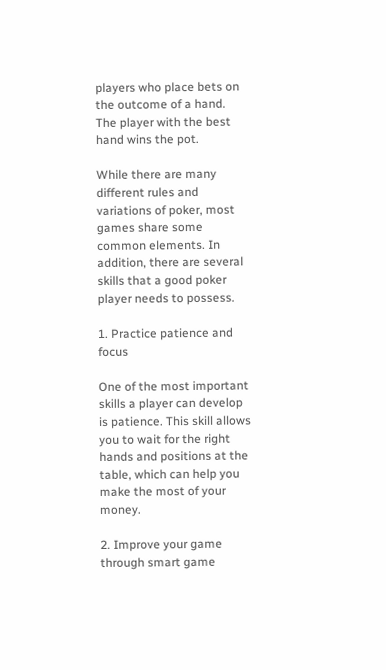players who place bets on the outcome of a hand. The player with the best hand wins the pot.

While there are many different rules and variations of poker, most games share some common elements. In addition, there are several skills that a good poker player needs to possess.

1. Practice patience and focus

One of the most important skills a player can develop is patience. This skill allows you to wait for the right hands and positions at the table, which can help you make the most of your money.

2. Improve your game through smart game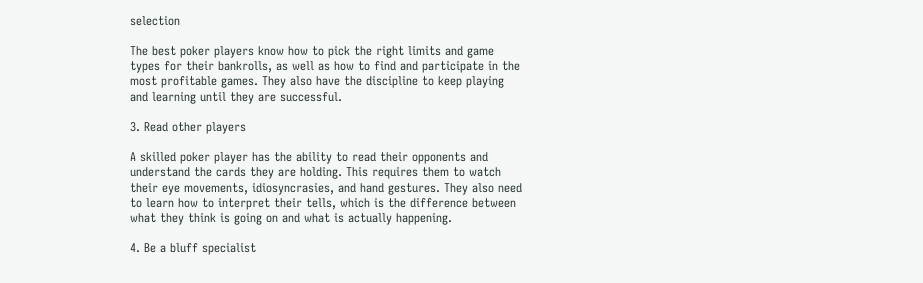selection

The best poker players know how to pick the right limits and game types for their bankrolls, as well as how to find and participate in the most profitable games. They also have the discipline to keep playing and learning until they are successful.

3. Read other players

A skilled poker player has the ability to read their opponents and understand the cards they are holding. This requires them to watch their eye movements, idiosyncrasies, and hand gestures. They also need to learn how to interpret their tells, which is the difference between what they think is going on and what is actually happening.

4. Be a bluff specialist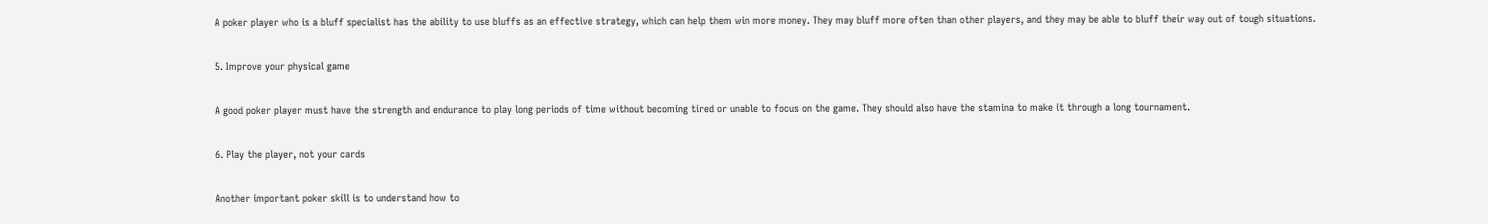A poker player who is a bluff specialist has the ability to use bluffs as an effective strategy, which can help them win more money. They may bluff more often than other players, and they may be able to bluff their way out of tough situations.

5. Improve your physical game

A good poker player must have the strength and endurance to play long periods of time without becoming tired or unable to focus on the game. They should also have the stamina to make it through a long tournament.

6. Play the player, not your cards

Another important poker skill is to understand how to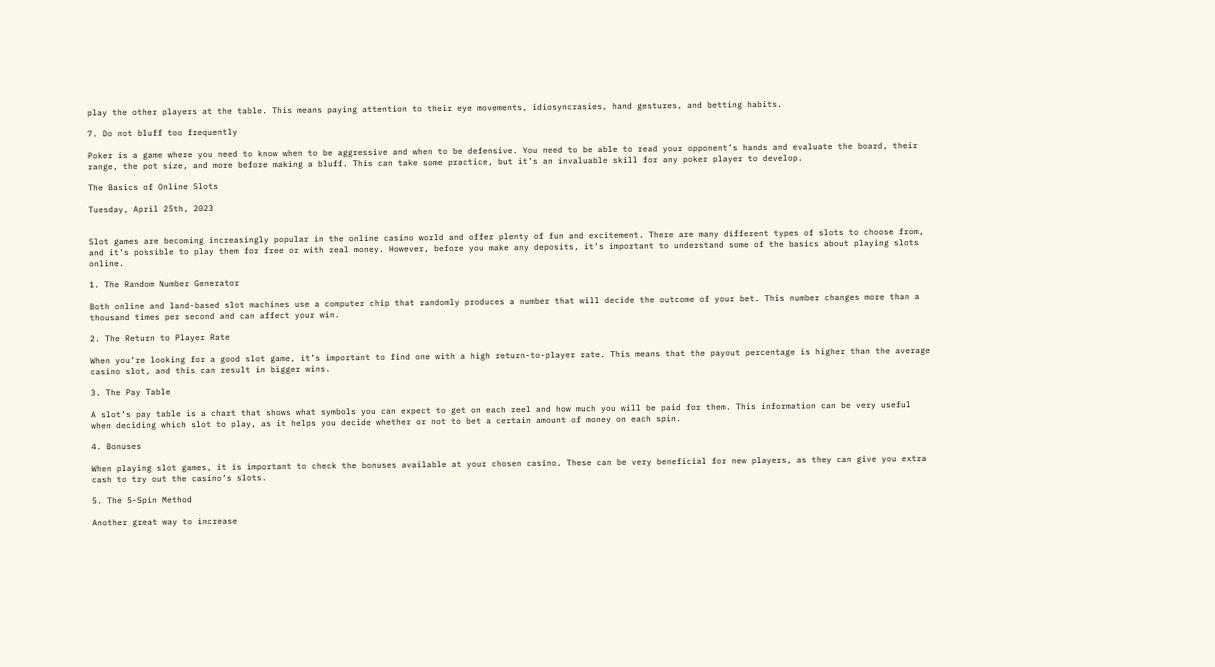play the other players at the table. This means paying attention to their eye movements, idiosyncrasies, hand gestures, and betting habits.

7. Do not bluff too frequently

Poker is a game where you need to know when to be aggressive and when to be defensive. You need to be able to read your opponent’s hands and evaluate the board, their range, the pot size, and more before making a bluff. This can take some practice, but it’s an invaluable skill for any poker player to develop.

The Basics of Online Slots

Tuesday, April 25th, 2023


Slot games are becoming increasingly popular in the online casino world and offer plenty of fun and excitement. There are many different types of slots to choose from, and it’s possible to play them for free or with real money. However, before you make any deposits, it’s important to understand some of the basics about playing slots online.

1. The Random Number Generator

Both online and land-based slot machines use a computer chip that randomly produces a number that will decide the outcome of your bet. This number changes more than a thousand times per second and can affect your win.

2. The Return to Player Rate

When you’re looking for a good slot game, it’s important to find one with a high return-to-player rate. This means that the payout percentage is higher than the average casino slot, and this can result in bigger wins.

3. The Pay Table

A slot’s pay table is a chart that shows what symbols you can expect to get on each reel and how much you will be paid for them. This information can be very useful when deciding which slot to play, as it helps you decide whether or not to bet a certain amount of money on each spin.

4. Bonuses

When playing slot games, it is important to check the bonuses available at your chosen casino. These can be very beneficial for new players, as they can give you extra cash to try out the casino’s slots.

5. The 5-Spin Method

Another great way to increase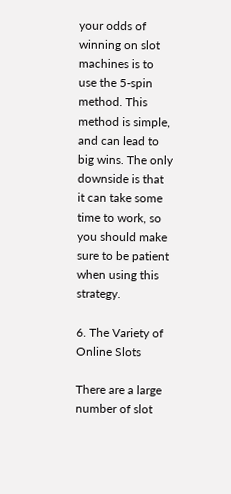your odds of winning on slot machines is to use the 5-spin method. This method is simple, and can lead to big wins. The only downside is that it can take some time to work, so you should make sure to be patient when using this strategy.

6. The Variety of Online Slots

There are a large number of slot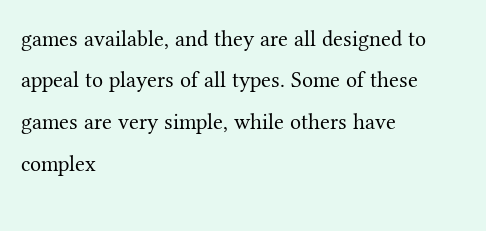games available, and they are all designed to appeal to players of all types. Some of these games are very simple, while others have complex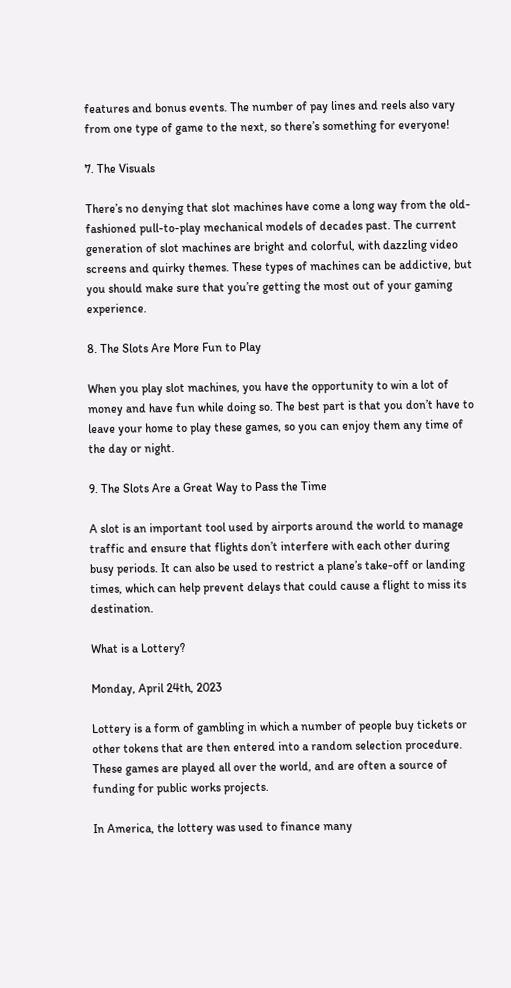features and bonus events. The number of pay lines and reels also vary from one type of game to the next, so there’s something for everyone!

7. The Visuals

There’s no denying that slot machines have come a long way from the old-fashioned pull-to-play mechanical models of decades past. The current generation of slot machines are bright and colorful, with dazzling video screens and quirky themes. These types of machines can be addictive, but you should make sure that you’re getting the most out of your gaming experience.

8. The Slots Are More Fun to Play

When you play slot machines, you have the opportunity to win a lot of money and have fun while doing so. The best part is that you don’t have to leave your home to play these games, so you can enjoy them any time of the day or night.

9. The Slots Are a Great Way to Pass the Time

A slot is an important tool used by airports around the world to manage traffic and ensure that flights don’t interfere with each other during busy periods. It can also be used to restrict a plane’s take-off or landing times, which can help prevent delays that could cause a flight to miss its destination.

What is a Lottery?

Monday, April 24th, 2023

Lottery is a form of gambling in which a number of people buy tickets or other tokens that are then entered into a random selection procedure. These games are played all over the world, and are often a source of funding for public works projects.

In America, the lottery was used to finance many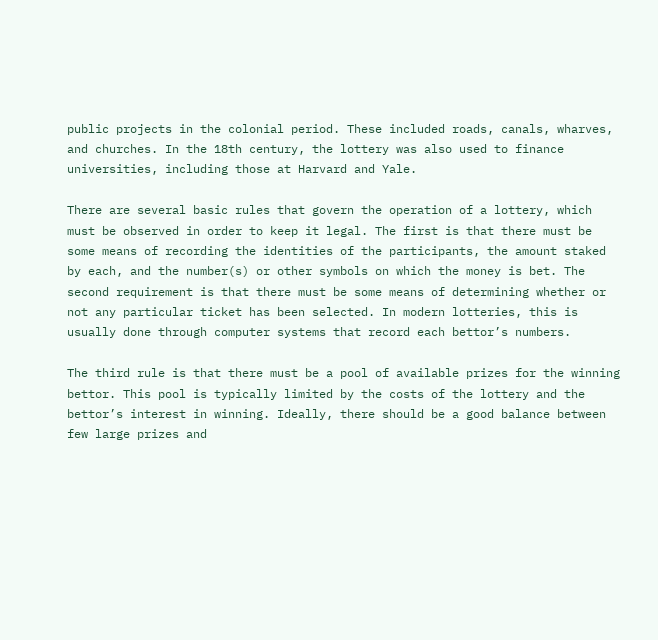public projects in the colonial period. These included roads, canals, wharves, and churches. In the 18th century, the lottery was also used to finance universities, including those at Harvard and Yale.

There are several basic rules that govern the operation of a lottery, which must be observed in order to keep it legal. The first is that there must be some means of recording the identities of the participants, the amount staked by each, and the number(s) or other symbols on which the money is bet. The second requirement is that there must be some means of determining whether or not any particular ticket has been selected. In modern lotteries, this is usually done through computer systems that record each bettor’s numbers.

The third rule is that there must be a pool of available prizes for the winning bettor. This pool is typically limited by the costs of the lottery and the bettor’s interest in winning. Ideally, there should be a good balance between few large prizes and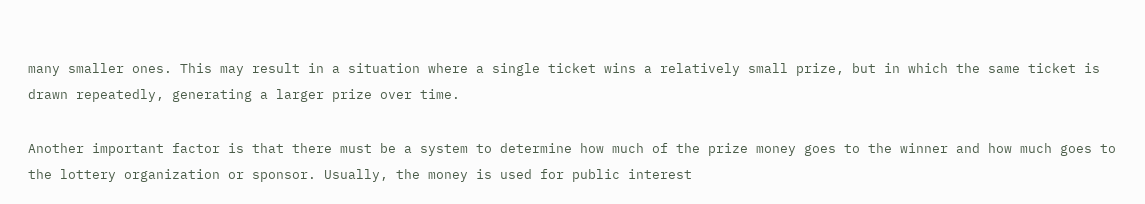many smaller ones. This may result in a situation where a single ticket wins a relatively small prize, but in which the same ticket is drawn repeatedly, generating a larger prize over time.

Another important factor is that there must be a system to determine how much of the prize money goes to the winner and how much goes to the lottery organization or sponsor. Usually, the money is used for public interest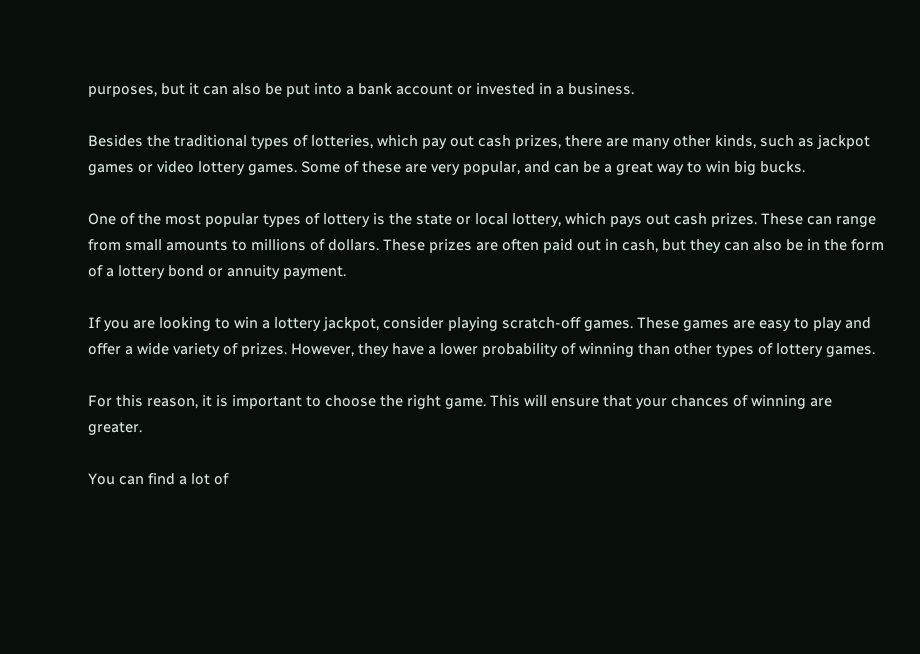purposes, but it can also be put into a bank account or invested in a business.

Besides the traditional types of lotteries, which pay out cash prizes, there are many other kinds, such as jackpot games or video lottery games. Some of these are very popular, and can be a great way to win big bucks.

One of the most popular types of lottery is the state or local lottery, which pays out cash prizes. These can range from small amounts to millions of dollars. These prizes are often paid out in cash, but they can also be in the form of a lottery bond or annuity payment.

If you are looking to win a lottery jackpot, consider playing scratch-off games. These games are easy to play and offer a wide variety of prizes. However, they have a lower probability of winning than other types of lottery games.

For this reason, it is important to choose the right game. This will ensure that your chances of winning are greater.

You can find a lot of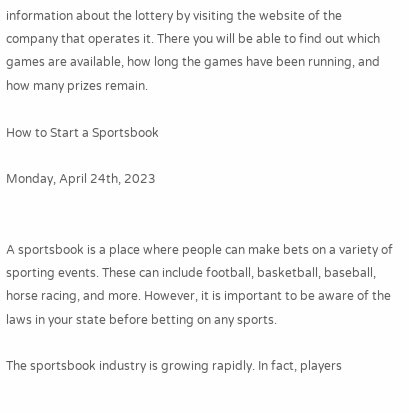information about the lottery by visiting the website of the company that operates it. There you will be able to find out which games are available, how long the games have been running, and how many prizes remain.

How to Start a Sportsbook

Monday, April 24th, 2023


A sportsbook is a place where people can make bets on a variety of sporting events. These can include football, basketball, baseball, horse racing, and more. However, it is important to be aware of the laws in your state before betting on any sports.

The sportsbook industry is growing rapidly. In fact, players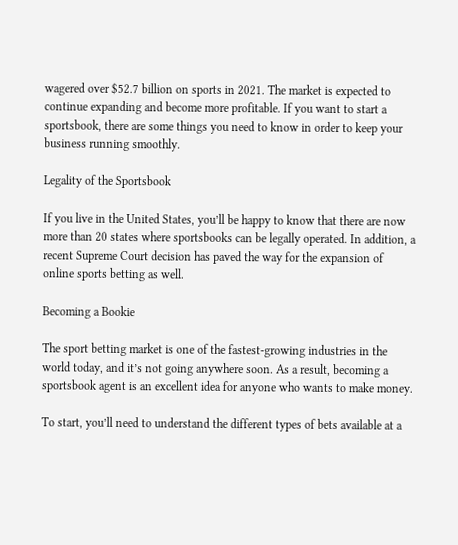wagered over $52.7 billion on sports in 2021. The market is expected to continue expanding and become more profitable. If you want to start a sportsbook, there are some things you need to know in order to keep your business running smoothly.

Legality of the Sportsbook

If you live in the United States, you’ll be happy to know that there are now more than 20 states where sportsbooks can be legally operated. In addition, a recent Supreme Court decision has paved the way for the expansion of online sports betting as well.

Becoming a Bookie

The sport betting market is one of the fastest-growing industries in the world today, and it’s not going anywhere soon. As a result, becoming a sportsbook agent is an excellent idea for anyone who wants to make money.

To start, you’ll need to understand the different types of bets available at a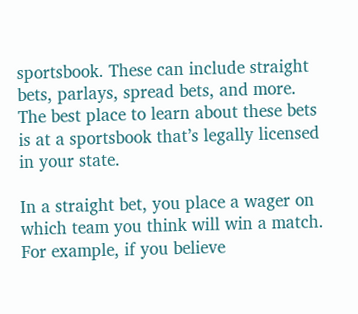sportsbook. These can include straight bets, parlays, spread bets, and more. The best place to learn about these bets is at a sportsbook that’s legally licensed in your state.

In a straight bet, you place a wager on which team you think will win a match. For example, if you believe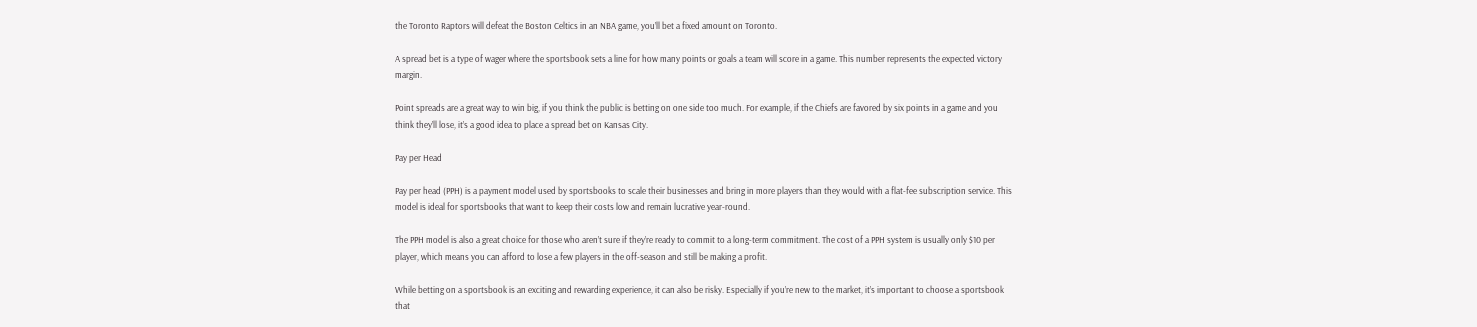the Toronto Raptors will defeat the Boston Celtics in an NBA game, you’ll bet a fixed amount on Toronto.

A spread bet is a type of wager where the sportsbook sets a line for how many points or goals a team will score in a game. This number represents the expected victory margin.

Point spreads are a great way to win big, if you think the public is betting on one side too much. For example, if the Chiefs are favored by six points in a game and you think they’ll lose, it’s a good idea to place a spread bet on Kansas City.

Pay per Head

Pay per head (PPH) is a payment model used by sportsbooks to scale their businesses and bring in more players than they would with a flat-fee subscription service. This model is ideal for sportsbooks that want to keep their costs low and remain lucrative year-round.

The PPH model is also a great choice for those who aren’t sure if they’re ready to commit to a long-term commitment. The cost of a PPH system is usually only $10 per player, which means you can afford to lose a few players in the off-season and still be making a profit.

While betting on a sportsbook is an exciting and rewarding experience, it can also be risky. Especially if you’re new to the market, it’s important to choose a sportsbook that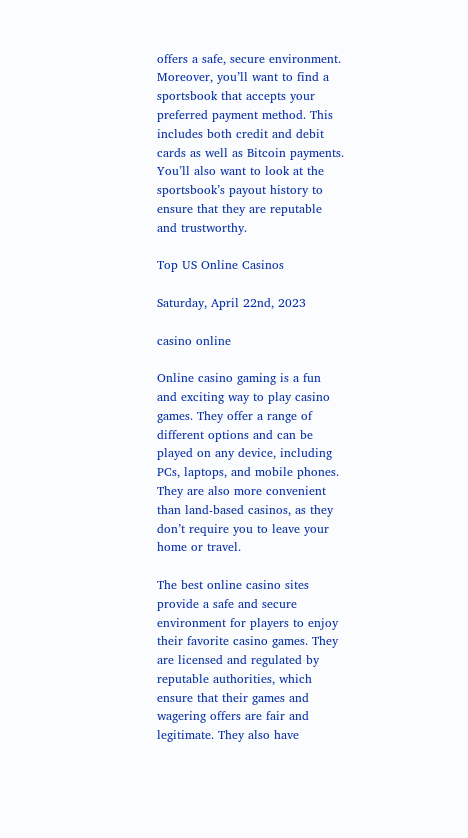offers a safe, secure environment. Moreover, you’ll want to find a sportsbook that accepts your preferred payment method. This includes both credit and debit cards as well as Bitcoin payments. You’ll also want to look at the sportsbook’s payout history to ensure that they are reputable and trustworthy.

Top US Online Casinos

Saturday, April 22nd, 2023

casino online

Online casino gaming is a fun and exciting way to play casino games. They offer a range of different options and can be played on any device, including PCs, laptops, and mobile phones. They are also more convenient than land-based casinos, as they don’t require you to leave your home or travel.

The best online casino sites provide a safe and secure environment for players to enjoy their favorite casino games. They are licensed and regulated by reputable authorities, which ensure that their games and wagering offers are fair and legitimate. They also have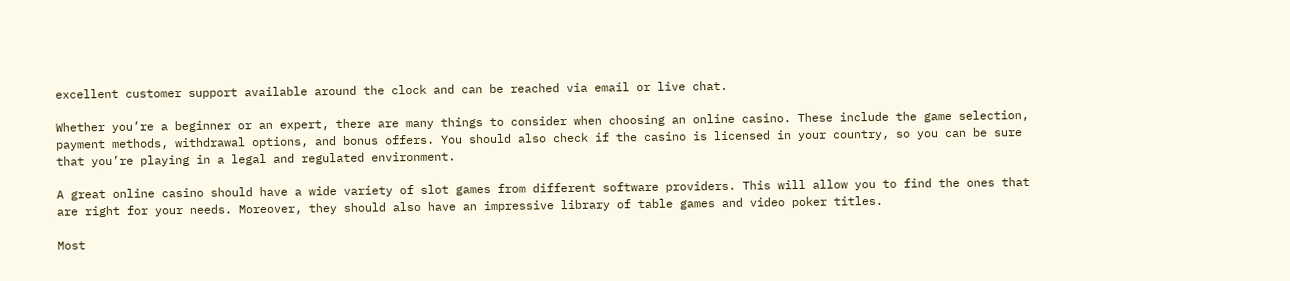excellent customer support available around the clock and can be reached via email or live chat.

Whether you’re a beginner or an expert, there are many things to consider when choosing an online casino. These include the game selection, payment methods, withdrawal options, and bonus offers. You should also check if the casino is licensed in your country, so you can be sure that you’re playing in a legal and regulated environment.

A great online casino should have a wide variety of slot games from different software providers. This will allow you to find the ones that are right for your needs. Moreover, they should also have an impressive library of table games and video poker titles.

Most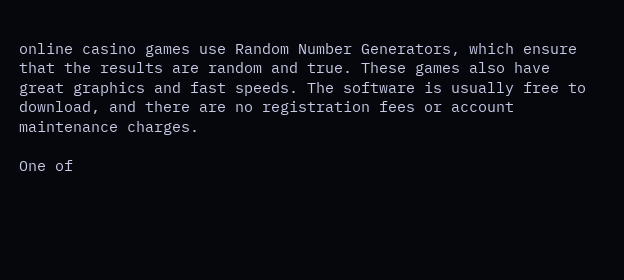online casino games use Random Number Generators, which ensure that the results are random and true. These games also have great graphics and fast speeds. The software is usually free to download, and there are no registration fees or account maintenance charges.

One of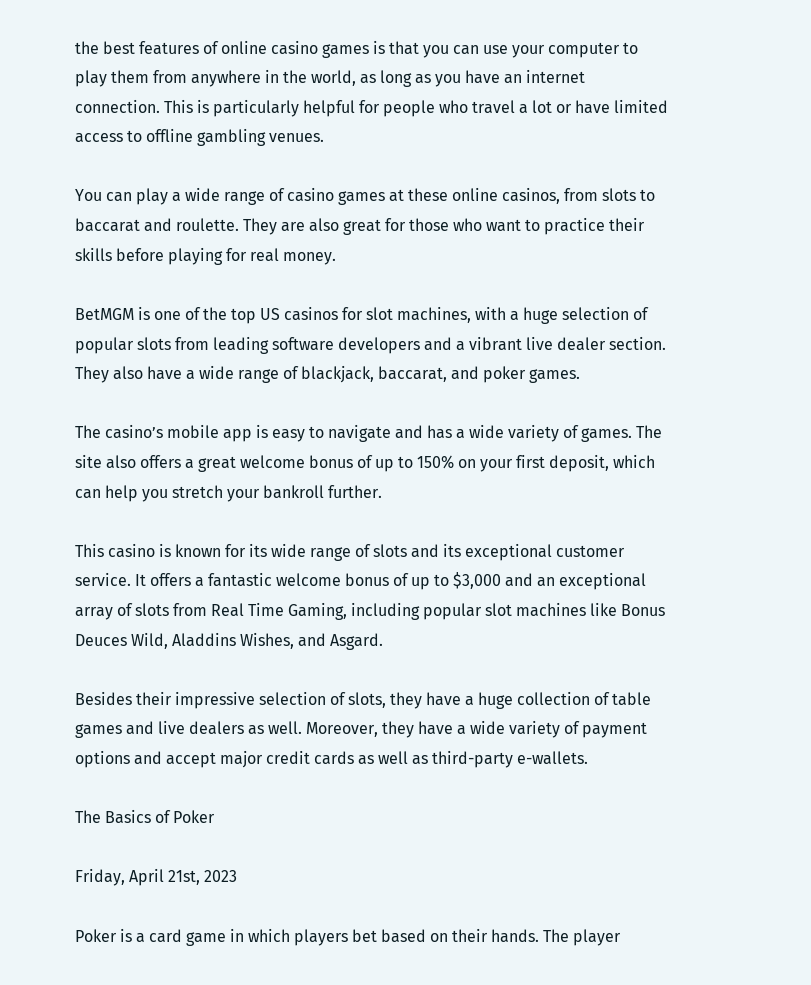the best features of online casino games is that you can use your computer to play them from anywhere in the world, as long as you have an internet connection. This is particularly helpful for people who travel a lot or have limited access to offline gambling venues.

You can play a wide range of casino games at these online casinos, from slots to baccarat and roulette. They are also great for those who want to practice their skills before playing for real money.

BetMGM is one of the top US casinos for slot machines, with a huge selection of popular slots from leading software developers and a vibrant live dealer section. They also have a wide range of blackjack, baccarat, and poker games.

The casino’s mobile app is easy to navigate and has a wide variety of games. The site also offers a great welcome bonus of up to 150% on your first deposit, which can help you stretch your bankroll further.

This casino is known for its wide range of slots and its exceptional customer service. It offers a fantastic welcome bonus of up to $3,000 and an exceptional array of slots from Real Time Gaming, including popular slot machines like Bonus Deuces Wild, Aladdins Wishes, and Asgard.

Besides their impressive selection of slots, they have a huge collection of table games and live dealers as well. Moreover, they have a wide variety of payment options and accept major credit cards as well as third-party e-wallets.

The Basics of Poker

Friday, April 21st, 2023

Poker is a card game in which players bet based on their hands. The player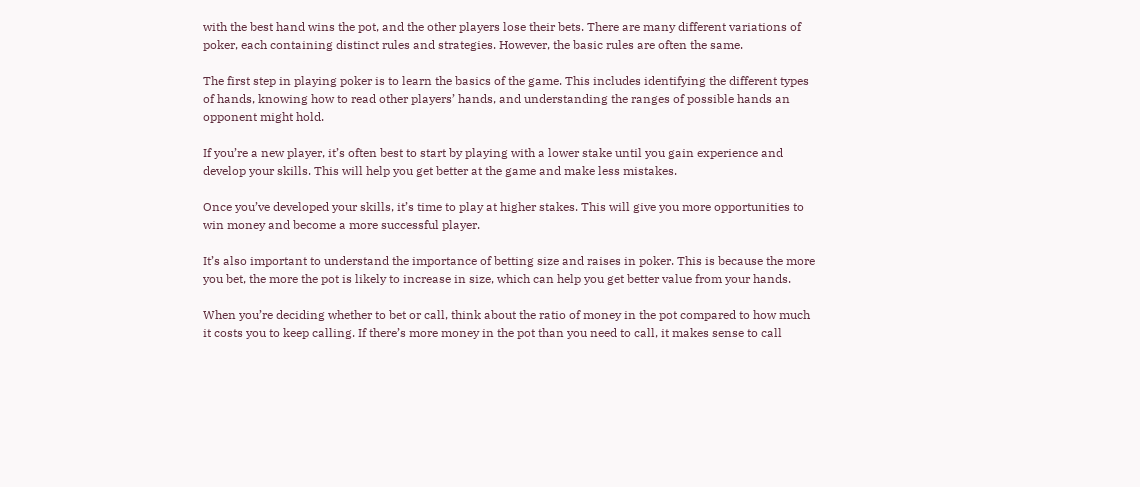with the best hand wins the pot, and the other players lose their bets. There are many different variations of poker, each containing distinct rules and strategies. However, the basic rules are often the same.

The first step in playing poker is to learn the basics of the game. This includes identifying the different types of hands, knowing how to read other players’ hands, and understanding the ranges of possible hands an opponent might hold.

If you’re a new player, it’s often best to start by playing with a lower stake until you gain experience and develop your skills. This will help you get better at the game and make less mistakes.

Once you’ve developed your skills, it’s time to play at higher stakes. This will give you more opportunities to win money and become a more successful player.

It’s also important to understand the importance of betting size and raises in poker. This is because the more you bet, the more the pot is likely to increase in size, which can help you get better value from your hands.

When you’re deciding whether to bet or call, think about the ratio of money in the pot compared to how much it costs you to keep calling. If there’s more money in the pot than you need to call, it makes sense to call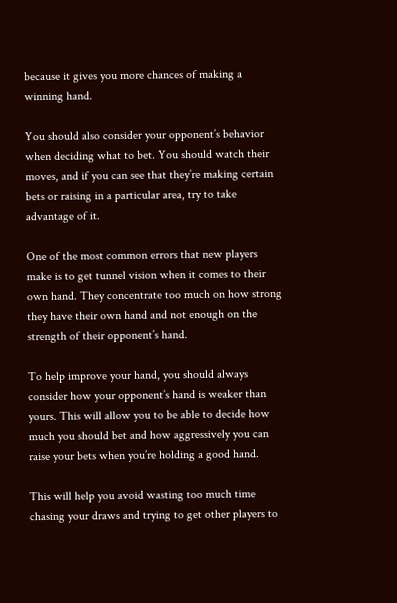because it gives you more chances of making a winning hand.

You should also consider your opponent’s behavior when deciding what to bet. You should watch their moves, and if you can see that they’re making certain bets or raising in a particular area, try to take advantage of it.

One of the most common errors that new players make is to get tunnel vision when it comes to their own hand. They concentrate too much on how strong they have their own hand and not enough on the strength of their opponent’s hand.

To help improve your hand, you should always consider how your opponent’s hand is weaker than yours. This will allow you to be able to decide how much you should bet and how aggressively you can raise your bets when you’re holding a good hand.

This will help you avoid wasting too much time chasing your draws and trying to get other players to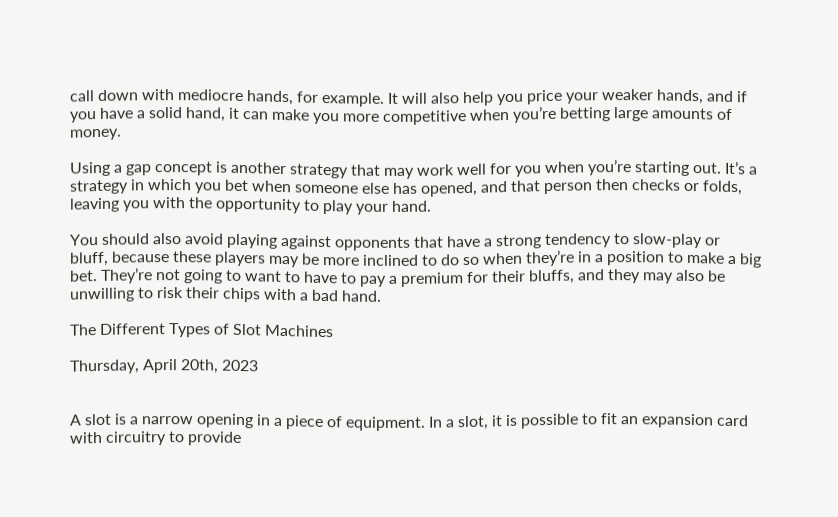call down with mediocre hands, for example. It will also help you price your weaker hands, and if you have a solid hand, it can make you more competitive when you’re betting large amounts of money.

Using a gap concept is another strategy that may work well for you when you’re starting out. It’s a strategy in which you bet when someone else has opened, and that person then checks or folds, leaving you with the opportunity to play your hand.

You should also avoid playing against opponents that have a strong tendency to slow-play or bluff, because these players may be more inclined to do so when they’re in a position to make a big bet. They’re not going to want to have to pay a premium for their bluffs, and they may also be unwilling to risk their chips with a bad hand.

The Different Types of Slot Machines

Thursday, April 20th, 2023


A slot is a narrow opening in a piece of equipment. In a slot, it is possible to fit an expansion card with circuitry to provide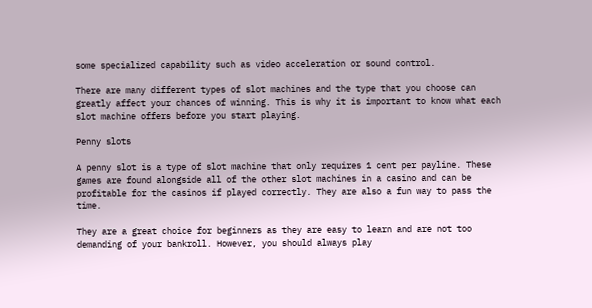some specialized capability such as video acceleration or sound control.

There are many different types of slot machines and the type that you choose can greatly affect your chances of winning. This is why it is important to know what each slot machine offers before you start playing.

Penny slots

A penny slot is a type of slot machine that only requires 1 cent per payline. These games are found alongside all of the other slot machines in a casino and can be profitable for the casinos if played correctly. They are also a fun way to pass the time.

They are a great choice for beginners as they are easy to learn and are not too demanding of your bankroll. However, you should always play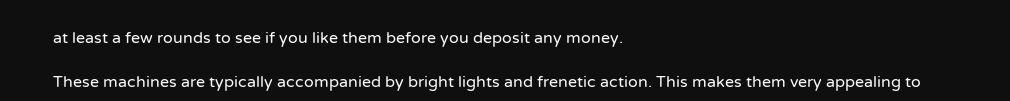at least a few rounds to see if you like them before you deposit any money.

These machines are typically accompanied by bright lights and frenetic action. This makes them very appealing to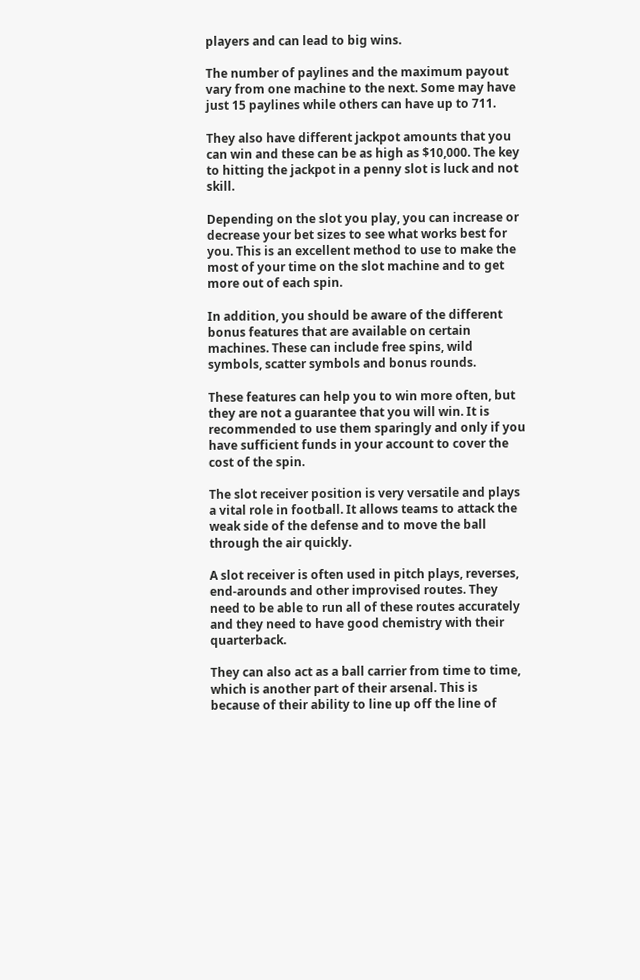players and can lead to big wins.

The number of paylines and the maximum payout vary from one machine to the next. Some may have just 15 paylines while others can have up to 711.

They also have different jackpot amounts that you can win and these can be as high as $10,000. The key to hitting the jackpot in a penny slot is luck and not skill.

Depending on the slot you play, you can increase or decrease your bet sizes to see what works best for you. This is an excellent method to use to make the most of your time on the slot machine and to get more out of each spin.

In addition, you should be aware of the different bonus features that are available on certain machines. These can include free spins, wild symbols, scatter symbols and bonus rounds.

These features can help you to win more often, but they are not a guarantee that you will win. It is recommended to use them sparingly and only if you have sufficient funds in your account to cover the cost of the spin.

The slot receiver position is very versatile and plays a vital role in football. It allows teams to attack the weak side of the defense and to move the ball through the air quickly.

A slot receiver is often used in pitch plays, reverses, end-arounds and other improvised routes. They need to be able to run all of these routes accurately and they need to have good chemistry with their quarterback.

They can also act as a ball carrier from time to time, which is another part of their arsenal. This is because of their ability to line up off the line of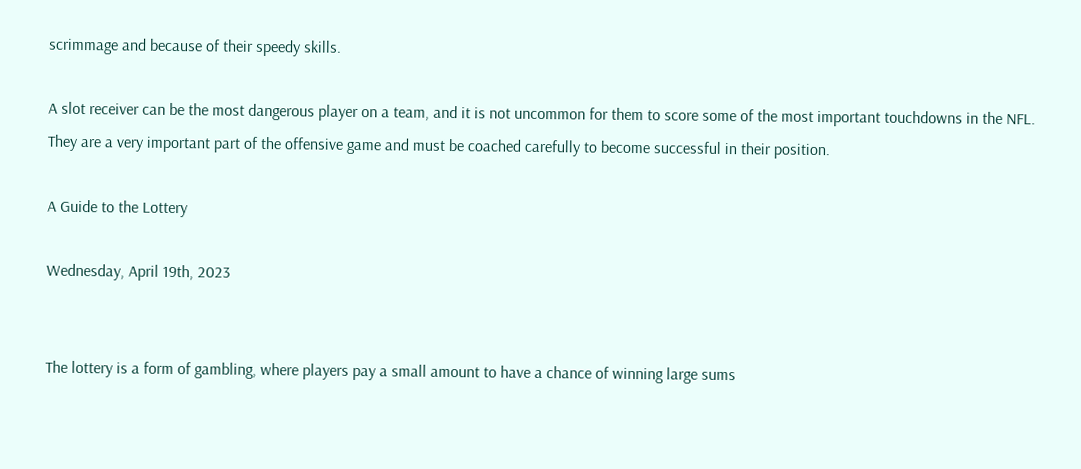scrimmage and because of their speedy skills.

A slot receiver can be the most dangerous player on a team, and it is not uncommon for them to score some of the most important touchdowns in the NFL. They are a very important part of the offensive game and must be coached carefully to become successful in their position.

A Guide to the Lottery

Wednesday, April 19th, 2023


The lottery is a form of gambling, where players pay a small amount to have a chance of winning large sums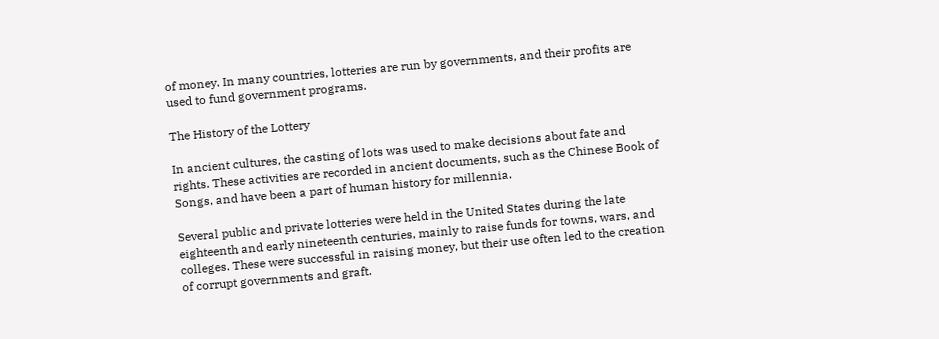of money. In many countries, lotteries are run by governments, and their profits are used to fund government programs.

The History of the Lottery

In ancient cultures, the casting of lots was used to make decisions about fate and rights. These activities are recorded in ancient documents, such as the Chinese Book of Songs, and have been a part of human history for millennia.

Several public and private lotteries were held in the United States during the late eighteenth and early nineteenth centuries, mainly to raise funds for towns, wars, and colleges. These were successful in raising money, but their use often led to the creation of corrupt governments and graft.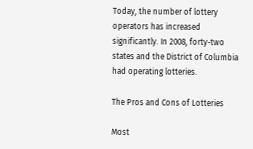Today, the number of lottery operators has increased significantly. In 2008, forty-two states and the District of Columbia had operating lotteries.

The Pros and Cons of Lotteries

Most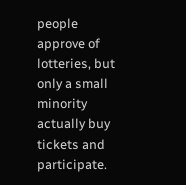people approve of lotteries, but only a small minority actually buy tickets and participate.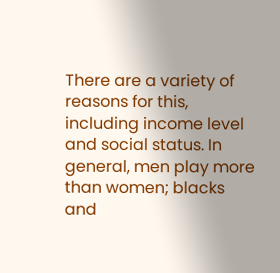There are a variety of reasons for this, including income level and social status. In general, men play more than women; blacks and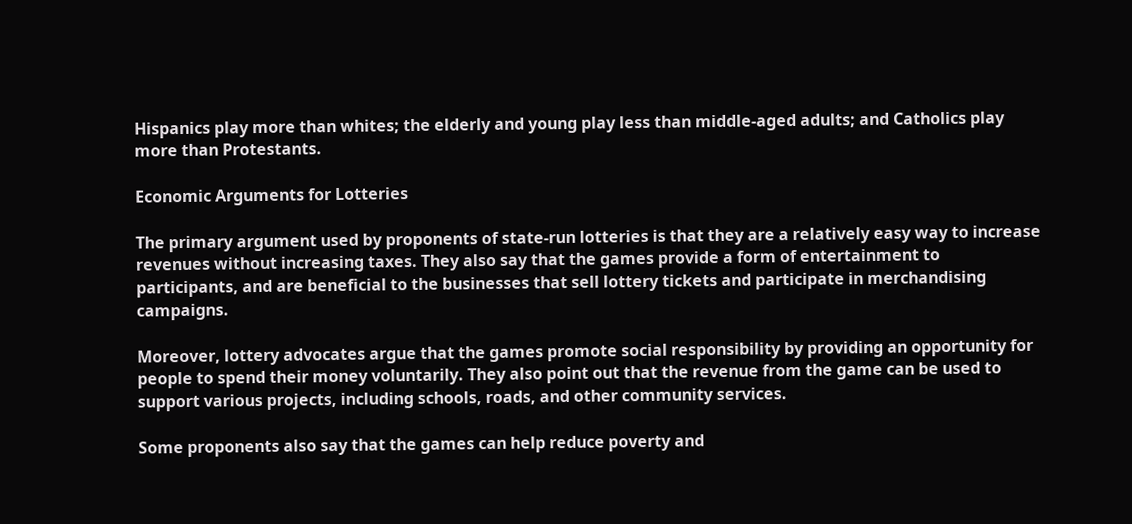Hispanics play more than whites; the elderly and young play less than middle-aged adults; and Catholics play more than Protestants.

Economic Arguments for Lotteries

The primary argument used by proponents of state-run lotteries is that they are a relatively easy way to increase revenues without increasing taxes. They also say that the games provide a form of entertainment to participants, and are beneficial to the businesses that sell lottery tickets and participate in merchandising campaigns.

Moreover, lottery advocates argue that the games promote social responsibility by providing an opportunity for people to spend their money voluntarily. They also point out that the revenue from the game can be used to support various projects, including schools, roads, and other community services.

Some proponents also say that the games can help reduce poverty and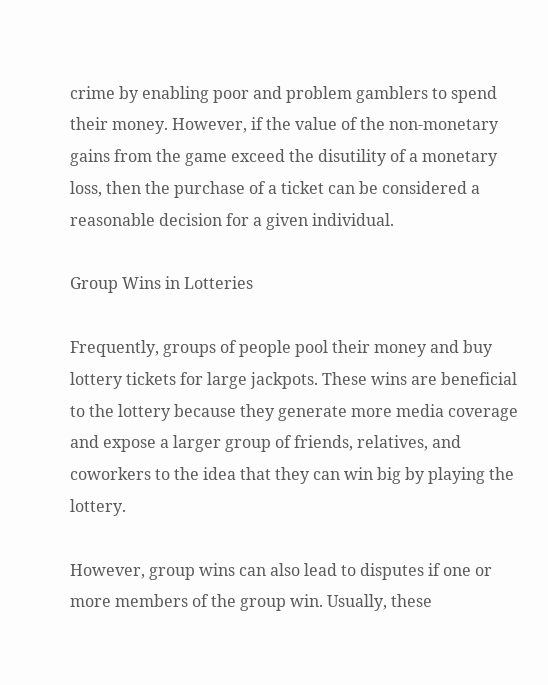crime by enabling poor and problem gamblers to spend their money. However, if the value of the non-monetary gains from the game exceed the disutility of a monetary loss, then the purchase of a ticket can be considered a reasonable decision for a given individual.

Group Wins in Lotteries

Frequently, groups of people pool their money and buy lottery tickets for large jackpots. These wins are beneficial to the lottery because they generate more media coverage and expose a larger group of friends, relatives, and coworkers to the idea that they can win big by playing the lottery.

However, group wins can also lead to disputes if one or more members of the group win. Usually, these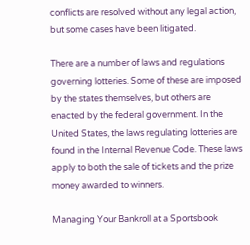conflicts are resolved without any legal action, but some cases have been litigated.

There are a number of laws and regulations governing lotteries. Some of these are imposed by the states themselves, but others are enacted by the federal government. In the United States, the laws regulating lotteries are found in the Internal Revenue Code. These laws apply to both the sale of tickets and the prize money awarded to winners.

Managing Your Bankroll at a Sportsbook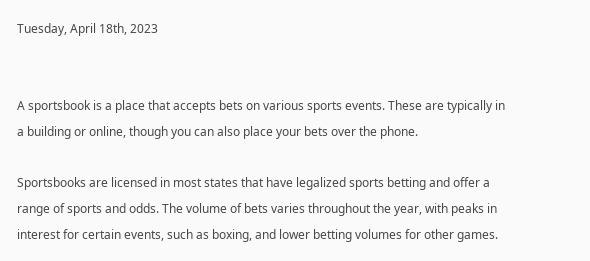Tuesday, April 18th, 2023


A sportsbook is a place that accepts bets on various sports events. These are typically in a building or online, though you can also place your bets over the phone.

Sportsbooks are licensed in most states that have legalized sports betting and offer a range of sports and odds. The volume of bets varies throughout the year, with peaks in interest for certain events, such as boxing, and lower betting volumes for other games.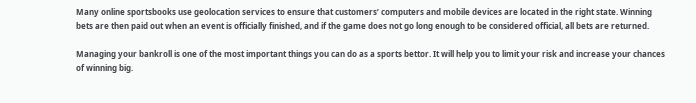Many online sportsbooks use geolocation services to ensure that customers’ computers and mobile devices are located in the right state. Winning bets are then paid out when an event is officially finished, and if the game does not go long enough to be considered official, all bets are returned.

Managing your bankroll is one of the most important things you can do as a sports bettor. It will help you to limit your risk and increase your chances of winning big.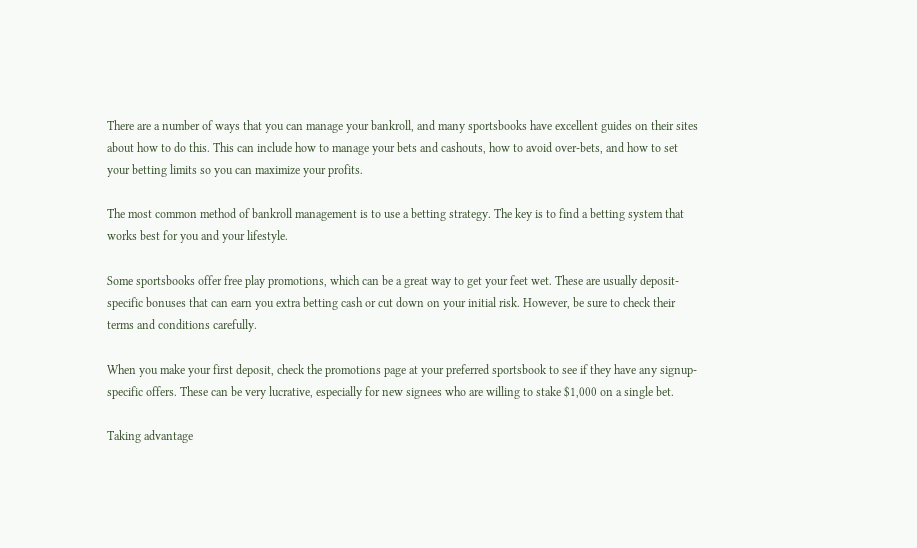There are a number of ways that you can manage your bankroll, and many sportsbooks have excellent guides on their sites about how to do this. This can include how to manage your bets and cashouts, how to avoid over-bets, and how to set your betting limits so you can maximize your profits.

The most common method of bankroll management is to use a betting strategy. The key is to find a betting system that works best for you and your lifestyle.

Some sportsbooks offer free play promotions, which can be a great way to get your feet wet. These are usually deposit-specific bonuses that can earn you extra betting cash or cut down on your initial risk. However, be sure to check their terms and conditions carefully.

When you make your first deposit, check the promotions page at your preferred sportsbook to see if they have any signup-specific offers. These can be very lucrative, especially for new signees who are willing to stake $1,000 on a single bet.

Taking advantage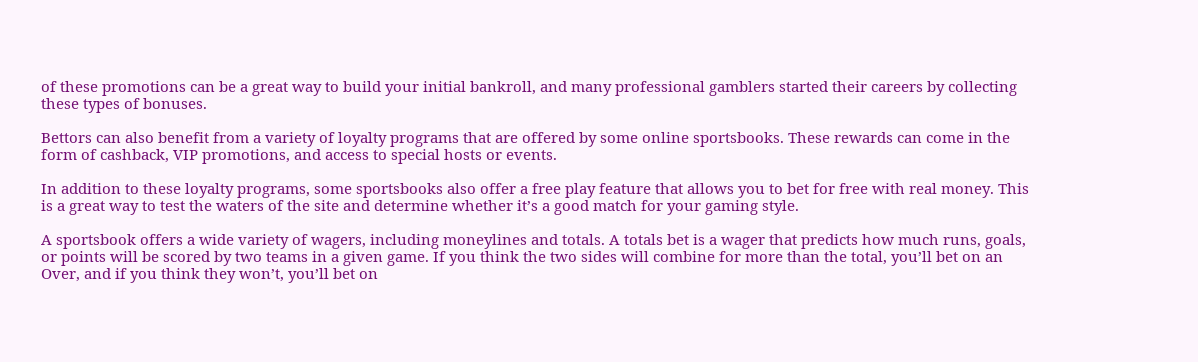of these promotions can be a great way to build your initial bankroll, and many professional gamblers started their careers by collecting these types of bonuses.

Bettors can also benefit from a variety of loyalty programs that are offered by some online sportsbooks. These rewards can come in the form of cashback, VIP promotions, and access to special hosts or events.

In addition to these loyalty programs, some sportsbooks also offer a free play feature that allows you to bet for free with real money. This is a great way to test the waters of the site and determine whether it’s a good match for your gaming style.

A sportsbook offers a wide variety of wagers, including moneylines and totals. A totals bet is a wager that predicts how much runs, goals, or points will be scored by two teams in a given game. If you think the two sides will combine for more than the total, you’ll bet on an Over, and if you think they won’t, you’ll bet on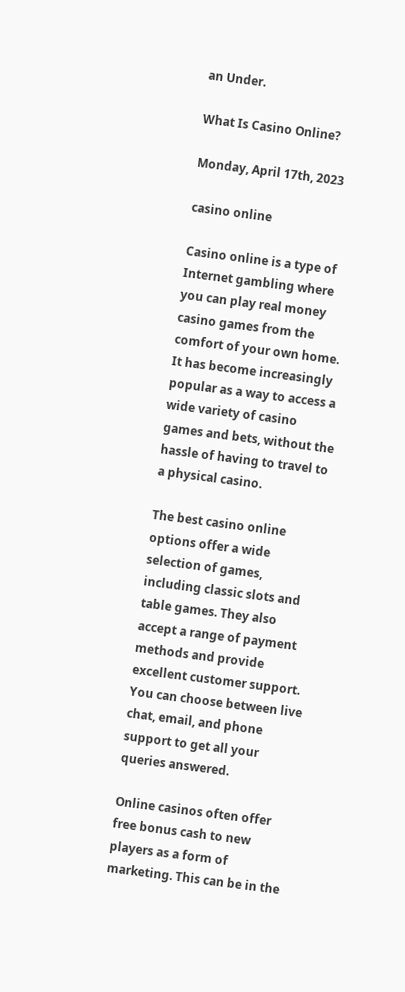an Under.

What Is Casino Online?

Monday, April 17th, 2023

casino online

Casino online is a type of Internet gambling where you can play real money casino games from the comfort of your own home. It has become increasingly popular as a way to access a wide variety of casino games and bets, without the hassle of having to travel to a physical casino.

The best casino online options offer a wide selection of games, including classic slots and table games. They also accept a range of payment methods and provide excellent customer support. You can choose between live chat, email, and phone support to get all your queries answered.

Online casinos often offer free bonus cash to new players as a form of marketing. This can be in the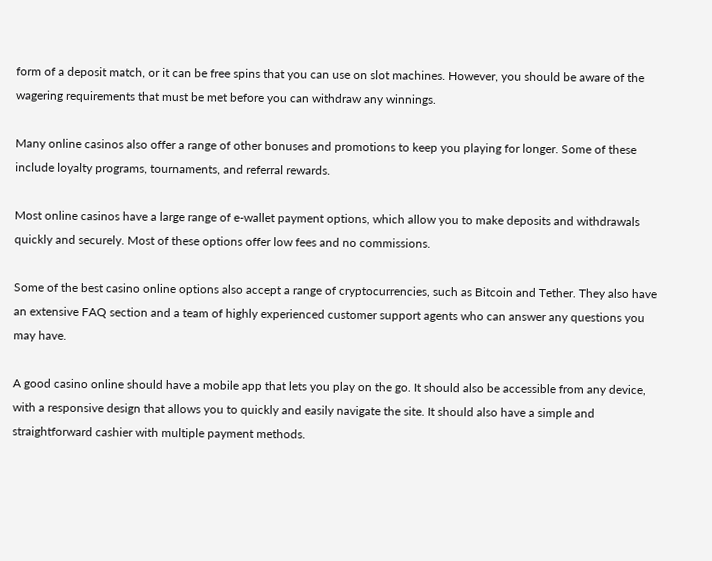form of a deposit match, or it can be free spins that you can use on slot machines. However, you should be aware of the wagering requirements that must be met before you can withdraw any winnings.

Many online casinos also offer a range of other bonuses and promotions to keep you playing for longer. Some of these include loyalty programs, tournaments, and referral rewards.

Most online casinos have a large range of e-wallet payment options, which allow you to make deposits and withdrawals quickly and securely. Most of these options offer low fees and no commissions.

Some of the best casino online options also accept a range of cryptocurrencies, such as Bitcoin and Tether. They also have an extensive FAQ section and a team of highly experienced customer support agents who can answer any questions you may have.

A good casino online should have a mobile app that lets you play on the go. It should also be accessible from any device, with a responsive design that allows you to quickly and easily navigate the site. It should also have a simple and straightforward cashier with multiple payment methods.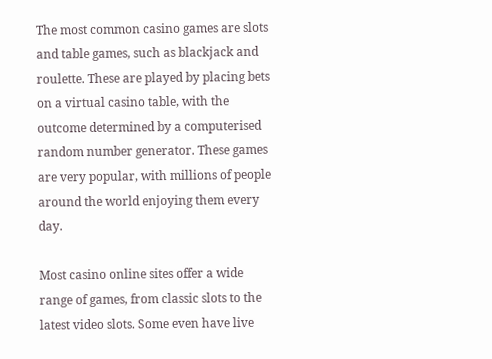The most common casino games are slots and table games, such as blackjack and roulette. These are played by placing bets on a virtual casino table, with the outcome determined by a computerised random number generator. These games are very popular, with millions of people around the world enjoying them every day.

Most casino online sites offer a wide range of games, from classic slots to the latest video slots. Some even have live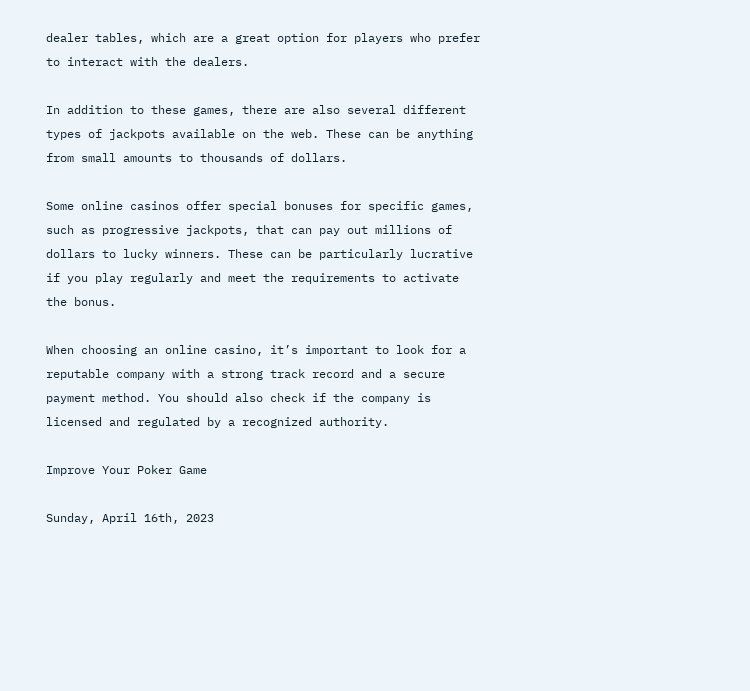dealer tables, which are a great option for players who prefer to interact with the dealers.

In addition to these games, there are also several different types of jackpots available on the web. These can be anything from small amounts to thousands of dollars.

Some online casinos offer special bonuses for specific games, such as progressive jackpots, that can pay out millions of dollars to lucky winners. These can be particularly lucrative if you play regularly and meet the requirements to activate the bonus.

When choosing an online casino, it’s important to look for a reputable company with a strong track record and a secure payment method. You should also check if the company is licensed and regulated by a recognized authority.

Improve Your Poker Game

Sunday, April 16th, 2023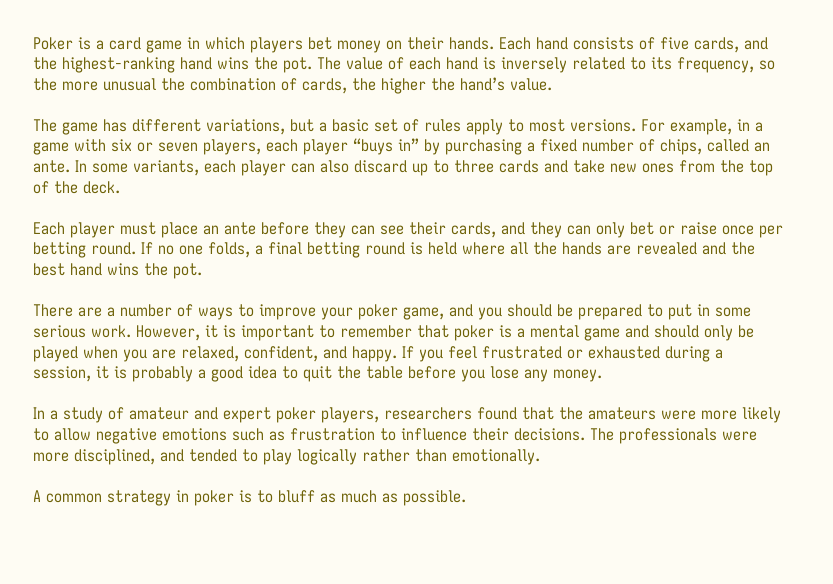Poker is a card game in which players bet money on their hands. Each hand consists of five cards, and the highest-ranking hand wins the pot. The value of each hand is inversely related to its frequency, so the more unusual the combination of cards, the higher the hand’s value.

The game has different variations, but a basic set of rules apply to most versions. For example, in a game with six or seven players, each player “buys in” by purchasing a fixed number of chips, called an ante. In some variants, each player can also discard up to three cards and take new ones from the top of the deck.

Each player must place an ante before they can see their cards, and they can only bet or raise once per betting round. If no one folds, a final betting round is held where all the hands are revealed and the best hand wins the pot.

There are a number of ways to improve your poker game, and you should be prepared to put in some serious work. However, it is important to remember that poker is a mental game and should only be played when you are relaxed, confident, and happy. If you feel frustrated or exhausted during a session, it is probably a good idea to quit the table before you lose any money.

In a study of amateur and expert poker players, researchers found that the amateurs were more likely to allow negative emotions such as frustration to influence their decisions. The professionals were more disciplined, and tended to play logically rather than emotionally.

A common strategy in poker is to bluff as much as possible.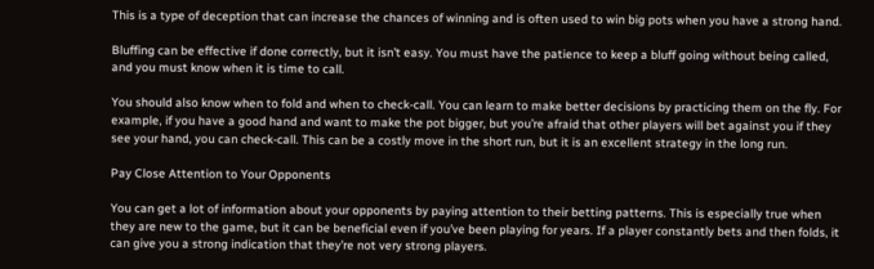This is a type of deception that can increase the chances of winning and is often used to win big pots when you have a strong hand.

Bluffing can be effective if done correctly, but it isn’t easy. You must have the patience to keep a bluff going without being called, and you must know when it is time to call.

You should also know when to fold and when to check-call. You can learn to make better decisions by practicing them on the fly. For example, if you have a good hand and want to make the pot bigger, but you’re afraid that other players will bet against you if they see your hand, you can check-call. This can be a costly move in the short run, but it is an excellent strategy in the long run.

Pay Close Attention to Your Opponents

You can get a lot of information about your opponents by paying attention to their betting patterns. This is especially true when they are new to the game, but it can be beneficial even if you’ve been playing for years. If a player constantly bets and then folds, it can give you a strong indication that they’re not very strong players.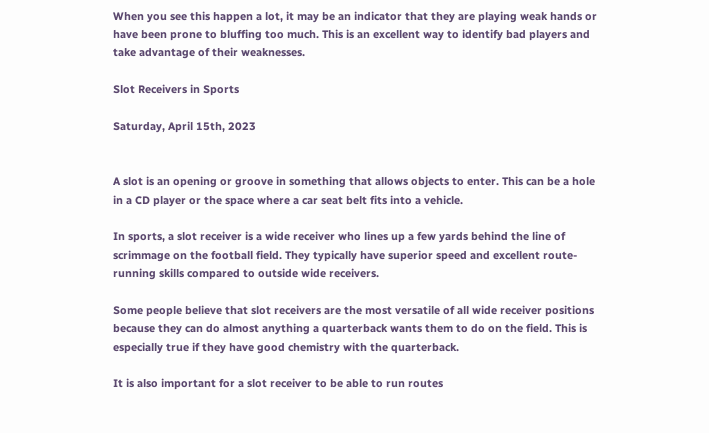When you see this happen a lot, it may be an indicator that they are playing weak hands or have been prone to bluffing too much. This is an excellent way to identify bad players and take advantage of their weaknesses.

Slot Receivers in Sports

Saturday, April 15th, 2023


A slot is an opening or groove in something that allows objects to enter. This can be a hole in a CD player or the space where a car seat belt fits into a vehicle.

In sports, a slot receiver is a wide receiver who lines up a few yards behind the line of scrimmage on the football field. They typically have superior speed and excellent route-running skills compared to outside wide receivers.

Some people believe that slot receivers are the most versatile of all wide receiver positions because they can do almost anything a quarterback wants them to do on the field. This is especially true if they have good chemistry with the quarterback.

It is also important for a slot receiver to be able to run routes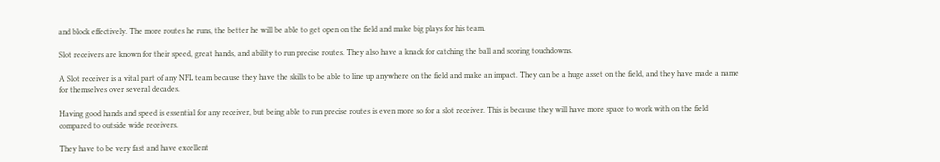and block effectively. The more routes he runs, the better he will be able to get open on the field and make big plays for his team.

Slot receivers are known for their speed, great hands, and ability to run precise routes. They also have a knack for catching the ball and scoring touchdowns.

A Slot receiver is a vital part of any NFL team because they have the skills to be able to line up anywhere on the field and make an impact. They can be a huge asset on the field, and they have made a name for themselves over several decades.

Having good hands and speed is essential for any receiver, but being able to run precise routes is even more so for a slot receiver. This is because they will have more space to work with on the field compared to outside wide receivers.

They have to be very fast and have excellent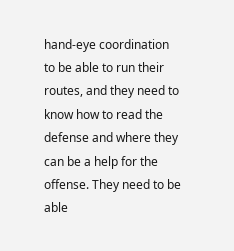hand-eye coordination to be able to run their routes, and they need to know how to read the defense and where they can be a help for the offense. They need to be able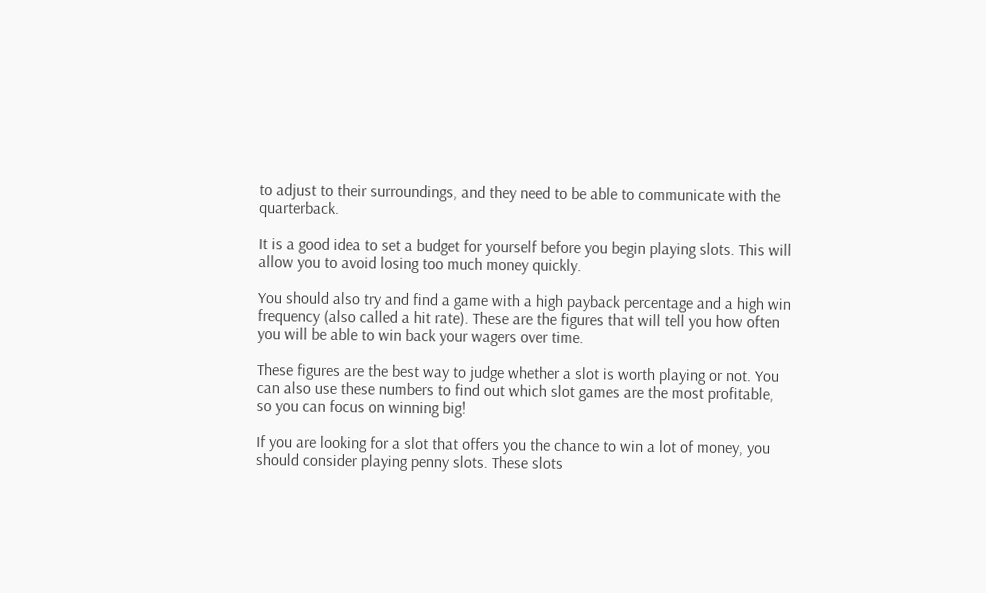to adjust to their surroundings, and they need to be able to communicate with the quarterback.

It is a good idea to set a budget for yourself before you begin playing slots. This will allow you to avoid losing too much money quickly.

You should also try and find a game with a high payback percentage and a high win frequency (also called a hit rate). These are the figures that will tell you how often you will be able to win back your wagers over time.

These figures are the best way to judge whether a slot is worth playing or not. You can also use these numbers to find out which slot games are the most profitable, so you can focus on winning big!

If you are looking for a slot that offers you the chance to win a lot of money, you should consider playing penny slots. These slots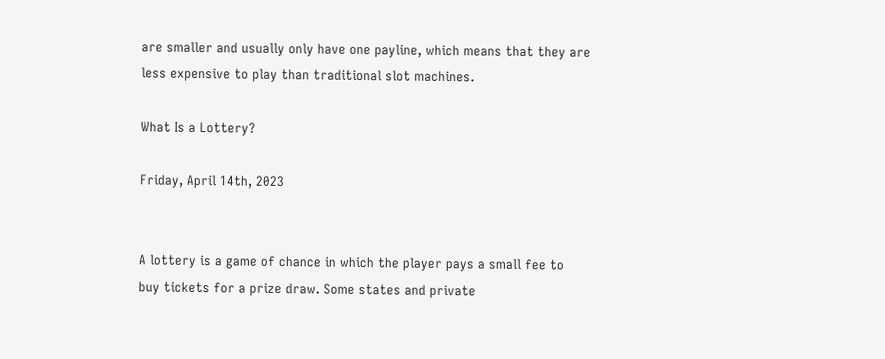are smaller and usually only have one payline, which means that they are less expensive to play than traditional slot machines.

What Is a Lottery?

Friday, April 14th, 2023


A lottery is a game of chance in which the player pays a small fee to buy tickets for a prize draw. Some states and private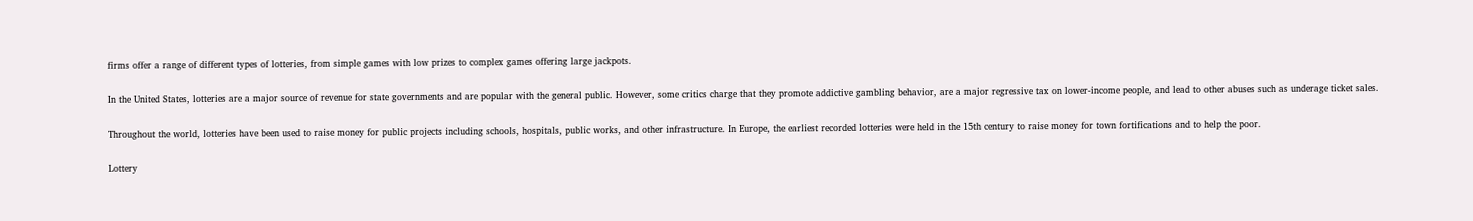firms offer a range of different types of lotteries, from simple games with low prizes to complex games offering large jackpots.

In the United States, lotteries are a major source of revenue for state governments and are popular with the general public. However, some critics charge that they promote addictive gambling behavior, are a major regressive tax on lower-income people, and lead to other abuses such as underage ticket sales.

Throughout the world, lotteries have been used to raise money for public projects including schools, hospitals, public works, and other infrastructure. In Europe, the earliest recorded lotteries were held in the 15th century to raise money for town fortifications and to help the poor.

Lottery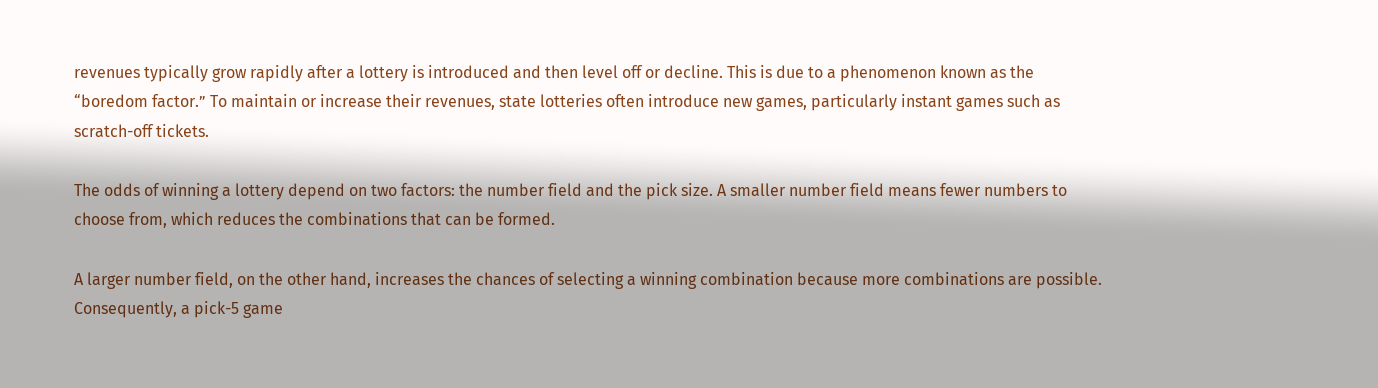revenues typically grow rapidly after a lottery is introduced and then level off or decline. This is due to a phenomenon known as the “boredom factor.” To maintain or increase their revenues, state lotteries often introduce new games, particularly instant games such as scratch-off tickets.

The odds of winning a lottery depend on two factors: the number field and the pick size. A smaller number field means fewer numbers to choose from, which reduces the combinations that can be formed.

A larger number field, on the other hand, increases the chances of selecting a winning combination because more combinations are possible. Consequently, a pick-5 game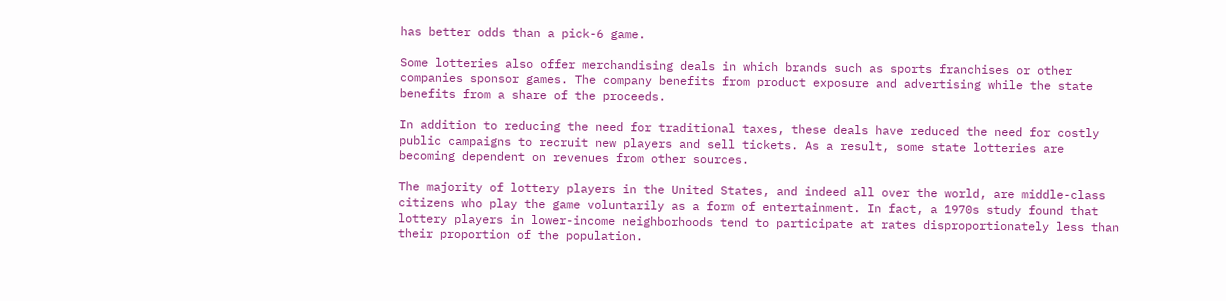has better odds than a pick-6 game.

Some lotteries also offer merchandising deals in which brands such as sports franchises or other companies sponsor games. The company benefits from product exposure and advertising while the state benefits from a share of the proceeds.

In addition to reducing the need for traditional taxes, these deals have reduced the need for costly public campaigns to recruit new players and sell tickets. As a result, some state lotteries are becoming dependent on revenues from other sources.

The majority of lottery players in the United States, and indeed all over the world, are middle-class citizens who play the game voluntarily as a form of entertainment. In fact, a 1970s study found that lottery players in lower-income neighborhoods tend to participate at rates disproportionately less than their proportion of the population.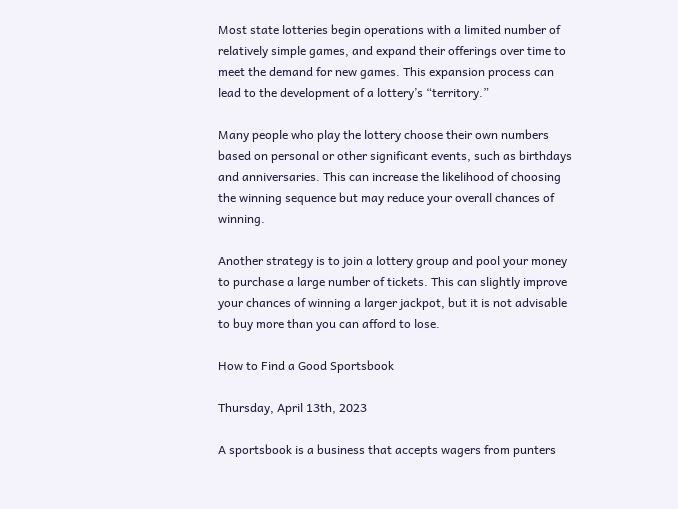Most state lotteries begin operations with a limited number of relatively simple games, and expand their offerings over time to meet the demand for new games. This expansion process can lead to the development of a lottery’s “territory.”

Many people who play the lottery choose their own numbers based on personal or other significant events, such as birthdays and anniversaries. This can increase the likelihood of choosing the winning sequence but may reduce your overall chances of winning.

Another strategy is to join a lottery group and pool your money to purchase a large number of tickets. This can slightly improve your chances of winning a larger jackpot, but it is not advisable to buy more than you can afford to lose.

How to Find a Good Sportsbook

Thursday, April 13th, 2023

A sportsbook is a business that accepts wagers from punters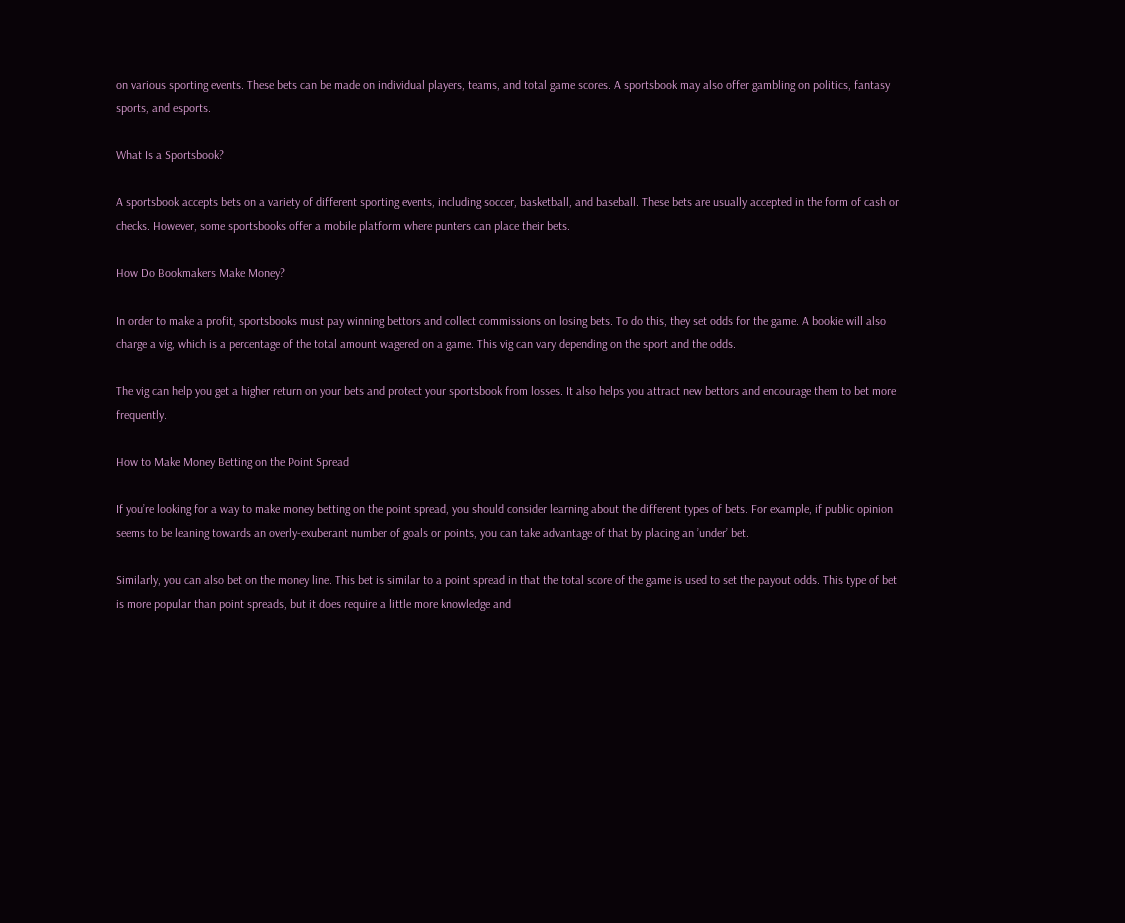on various sporting events. These bets can be made on individual players, teams, and total game scores. A sportsbook may also offer gambling on politics, fantasy sports, and esports.

What Is a Sportsbook?

A sportsbook accepts bets on a variety of different sporting events, including soccer, basketball, and baseball. These bets are usually accepted in the form of cash or checks. However, some sportsbooks offer a mobile platform where punters can place their bets.

How Do Bookmakers Make Money?

In order to make a profit, sportsbooks must pay winning bettors and collect commissions on losing bets. To do this, they set odds for the game. A bookie will also charge a vig, which is a percentage of the total amount wagered on a game. This vig can vary depending on the sport and the odds.

The vig can help you get a higher return on your bets and protect your sportsbook from losses. It also helps you attract new bettors and encourage them to bet more frequently.

How to Make Money Betting on the Point Spread

If you’re looking for a way to make money betting on the point spread, you should consider learning about the different types of bets. For example, if public opinion seems to be leaning towards an overly-exuberant number of goals or points, you can take advantage of that by placing an ’under’ bet.

Similarly, you can also bet on the money line. This bet is similar to a point spread in that the total score of the game is used to set the payout odds. This type of bet is more popular than point spreads, but it does require a little more knowledge and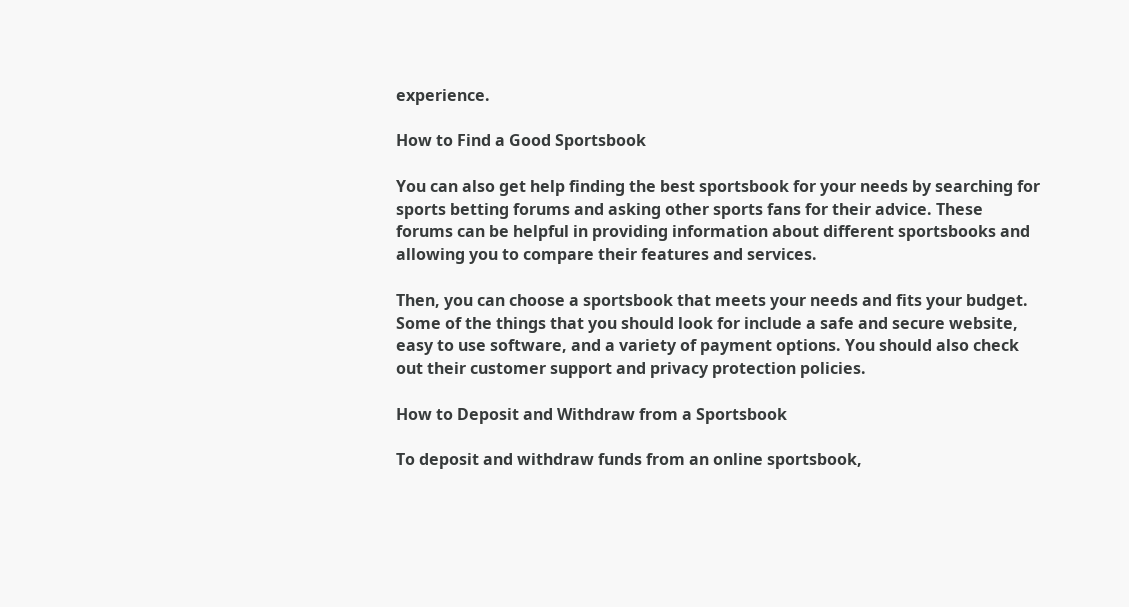experience.

How to Find a Good Sportsbook

You can also get help finding the best sportsbook for your needs by searching for sports betting forums and asking other sports fans for their advice. These forums can be helpful in providing information about different sportsbooks and allowing you to compare their features and services.

Then, you can choose a sportsbook that meets your needs and fits your budget. Some of the things that you should look for include a safe and secure website, easy to use software, and a variety of payment options. You should also check out their customer support and privacy protection policies.

How to Deposit and Withdraw from a Sportsbook

To deposit and withdraw funds from an online sportsbook,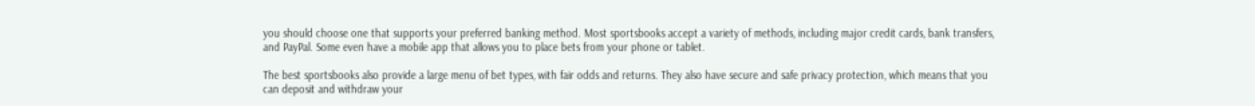you should choose one that supports your preferred banking method. Most sportsbooks accept a variety of methods, including major credit cards, bank transfers, and PayPal. Some even have a mobile app that allows you to place bets from your phone or tablet.

The best sportsbooks also provide a large menu of bet types, with fair odds and returns. They also have secure and safe privacy protection, which means that you can deposit and withdraw your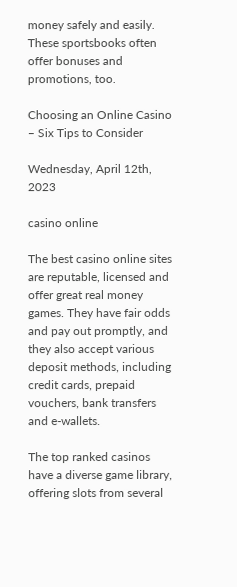money safely and easily. These sportsbooks often offer bonuses and promotions, too.

Choosing an Online Casino – Six Tips to Consider

Wednesday, April 12th, 2023

casino online

The best casino online sites are reputable, licensed and offer great real money games. They have fair odds and pay out promptly, and they also accept various deposit methods, including credit cards, prepaid vouchers, bank transfers and e-wallets.

The top ranked casinos have a diverse game library, offering slots from several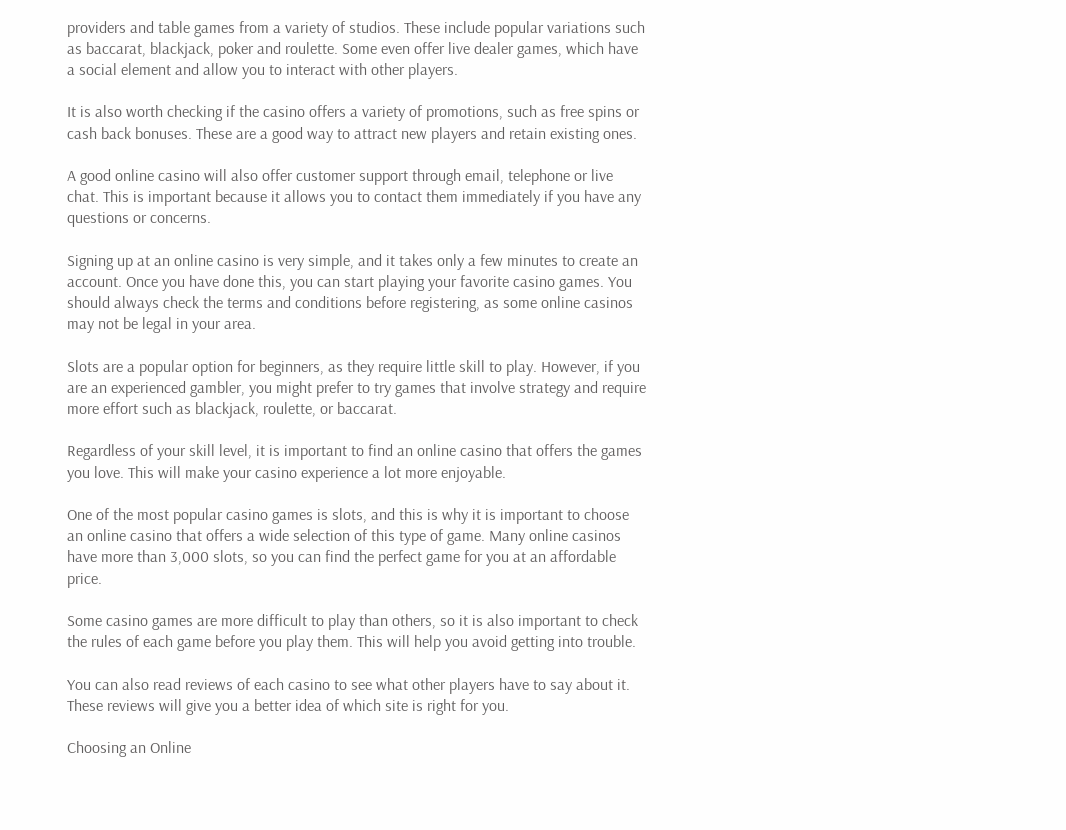providers and table games from a variety of studios. These include popular variations such as baccarat, blackjack, poker and roulette. Some even offer live dealer games, which have a social element and allow you to interact with other players.

It is also worth checking if the casino offers a variety of promotions, such as free spins or cash back bonuses. These are a good way to attract new players and retain existing ones.

A good online casino will also offer customer support through email, telephone or live chat. This is important because it allows you to contact them immediately if you have any questions or concerns.

Signing up at an online casino is very simple, and it takes only a few minutes to create an account. Once you have done this, you can start playing your favorite casino games. You should always check the terms and conditions before registering, as some online casinos may not be legal in your area.

Slots are a popular option for beginners, as they require little skill to play. However, if you are an experienced gambler, you might prefer to try games that involve strategy and require more effort such as blackjack, roulette, or baccarat.

Regardless of your skill level, it is important to find an online casino that offers the games you love. This will make your casino experience a lot more enjoyable.

One of the most popular casino games is slots, and this is why it is important to choose an online casino that offers a wide selection of this type of game. Many online casinos have more than 3,000 slots, so you can find the perfect game for you at an affordable price.

Some casino games are more difficult to play than others, so it is also important to check the rules of each game before you play them. This will help you avoid getting into trouble.

You can also read reviews of each casino to see what other players have to say about it. These reviews will give you a better idea of which site is right for you.

Choosing an Online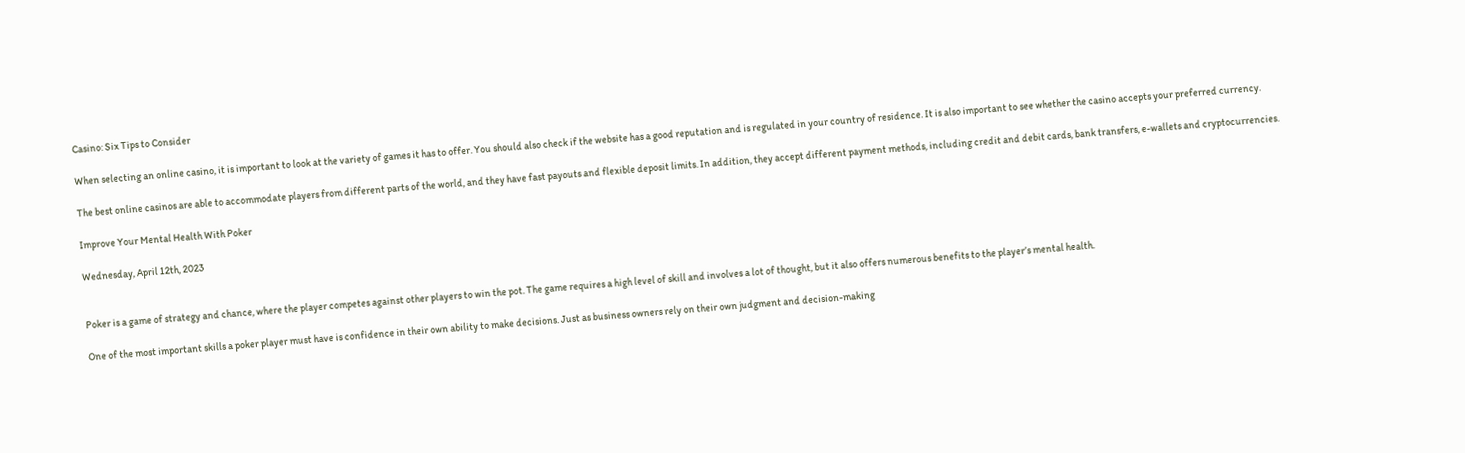Casino: Six Tips to Consider

When selecting an online casino, it is important to look at the variety of games it has to offer. You should also check if the website has a good reputation and is regulated in your country of residence. It is also important to see whether the casino accepts your preferred currency.

The best online casinos are able to accommodate players from different parts of the world, and they have fast payouts and flexible deposit limits. In addition, they accept different payment methods, including credit and debit cards, bank transfers, e-wallets and cryptocurrencies.

Improve Your Mental Health With Poker

Wednesday, April 12th, 2023


Poker is a game of strategy and chance, where the player competes against other players to win the pot. The game requires a high level of skill and involves a lot of thought, but it also offers numerous benefits to the player’s mental health.

One of the most important skills a poker player must have is confidence in their own ability to make decisions. Just as business owners rely on their own judgment and decision-making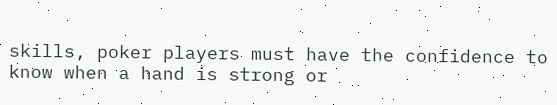skills, poker players must have the confidence to know when a hand is strong or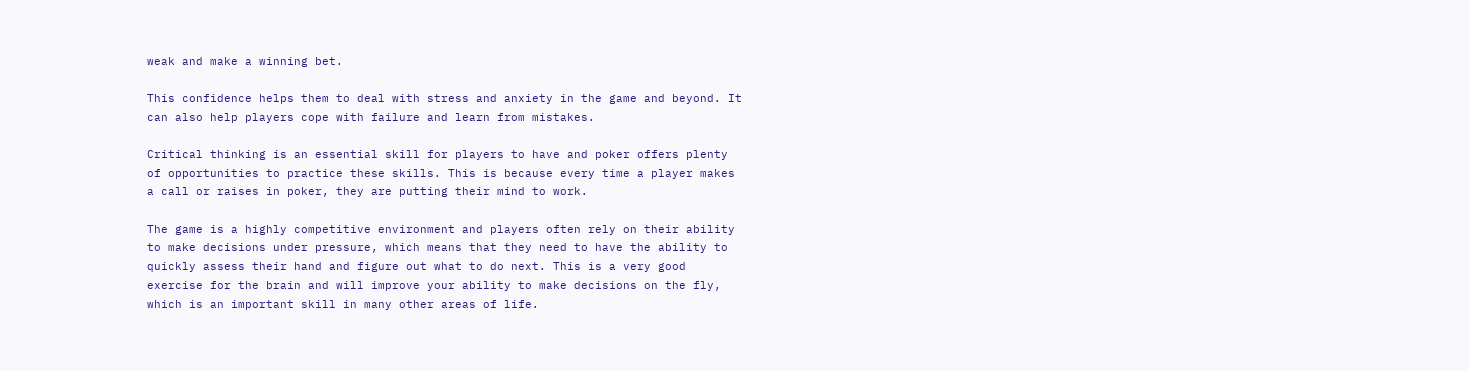weak and make a winning bet.

This confidence helps them to deal with stress and anxiety in the game and beyond. It can also help players cope with failure and learn from mistakes.

Critical thinking is an essential skill for players to have and poker offers plenty of opportunities to practice these skills. This is because every time a player makes a call or raises in poker, they are putting their mind to work.

The game is a highly competitive environment and players often rely on their ability to make decisions under pressure, which means that they need to have the ability to quickly assess their hand and figure out what to do next. This is a very good exercise for the brain and will improve your ability to make decisions on the fly, which is an important skill in many other areas of life.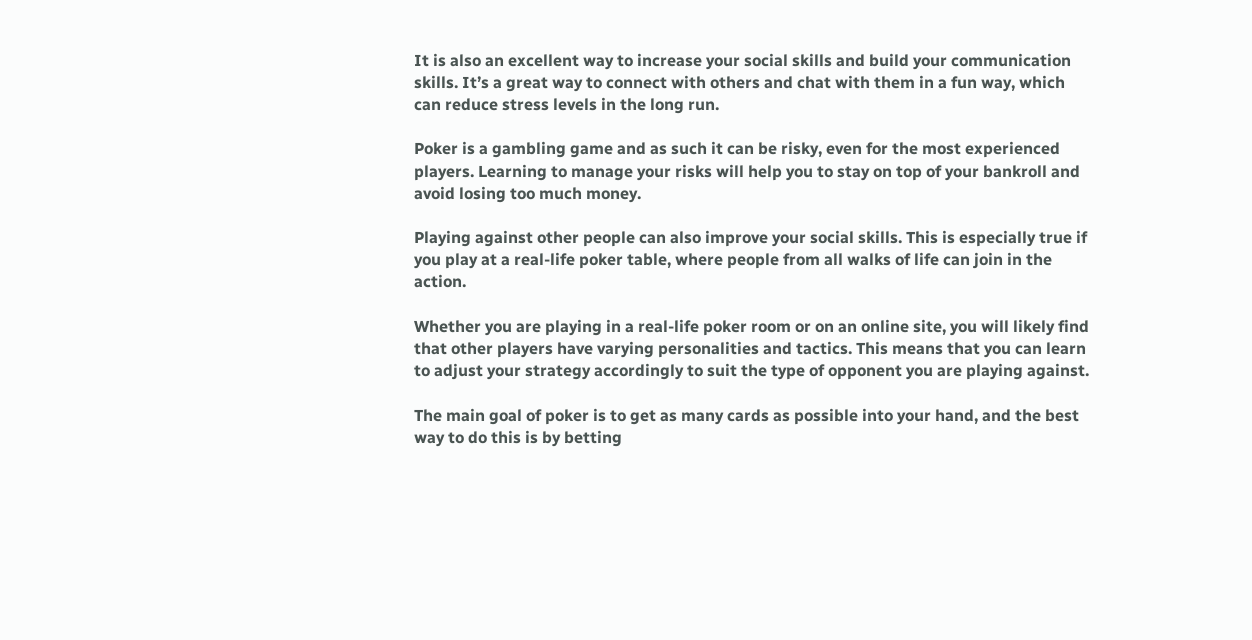It is also an excellent way to increase your social skills and build your communication skills. It’s a great way to connect with others and chat with them in a fun way, which can reduce stress levels in the long run.

Poker is a gambling game and as such it can be risky, even for the most experienced players. Learning to manage your risks will help you to stay on top of your bankroll and avoid losing too much money.

Playing against other people can also improve your social skills. This is especially true if you play at a real-life poker table, where people from all walks of life can join in the action.

Whether you are playing in a real-life poker room or on an online site, you will likely find that other players have varying personalities and tactics. This means that you can learn to adjust your strategy accordingly to suit the type of opponent you are playing against.

The main goal of poker is to get as many cards as possible into your hand, and the best way to do this is by betting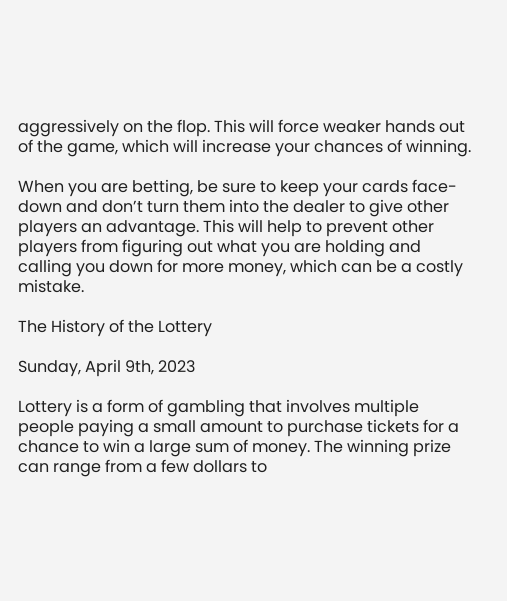aggressively on the flop. This will force weaker hands out of the game, which will increase your chances of winning.

When you are betting, be sure to keep your cards face-down and don’t turn them into the dealer to give other players an advantage. This will help to prevent other players from figuring out what you are holding and calling you down for more money, which can be a costly mistake.

The History of the Lottery

Sunday, April 9th, 2023

Lottery is a form of gambling that involves multiple people paying a small amount to purchase tickets for a chance to win a large sum of money. The winning prize can range from a few dollars to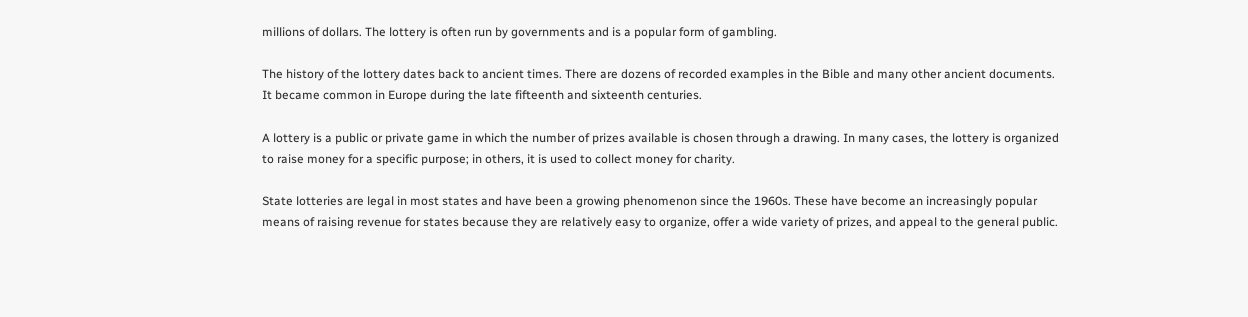millions of dollars. The lottery is often run by governments and is a popular form of gambling.

The history of the lottery dates back to ancient times. There are dozens of recorded examples in the Bible and many other ancient documents. It became common in Europe during the late fifteenth and sixteenth centuries.

A lottery is a public or private game in which the number of prizes available is chosen through a drawing. In many cases, the lottery is organized to raise money for a specific purpose; in others, it is used to collect money for charity.

State lotteries are legal in most states and have been a growing phenomenon since the 1960s. These have become an increasingly popular means of raising revenue for states because they are relatively easy to organize, offer a wide variety of prizes, and appeal to the general public.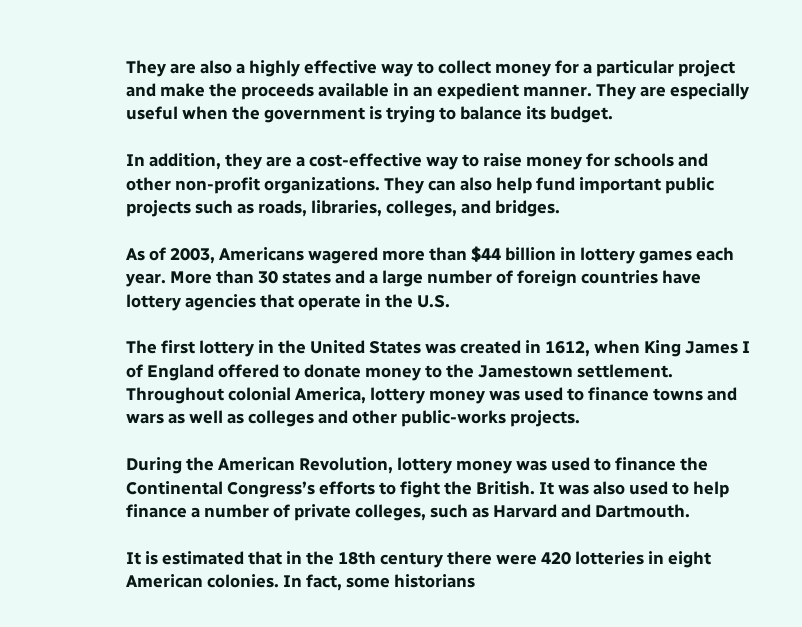They are also a highly effective way to collect money for a particular project and make the proceeds available in an expedient manner. They are especially useful when the government is trying to balance its budget.

In addition, they are a cost-effective way to raise money for schools and other non-profit organizations. They can also help fund important public projects such as roads, libraries, colleges, and bridges.

As of 2003, Americans wagered more than $44 billion in lottery games each year. More than 30 states and a large number of foreign countries have lottery agencies that operate in the U.S.

The first lottery in the United States was created in 1612, when King James I of England offered to donate money to the Jamestown settlement. Throughout colonial America, lottery money was used to finance towns and wars as well as colleges and other public-works projects.

During the American Revolution, lottery money was used to finance the Continental Congress’s efforts to fight the British. It was also used to help finance a number of private colleges, such as Harvard and Dartmouth.

It is estimated that in the 18th century there were 420 lotteries in eight American colonies. In fact, some historians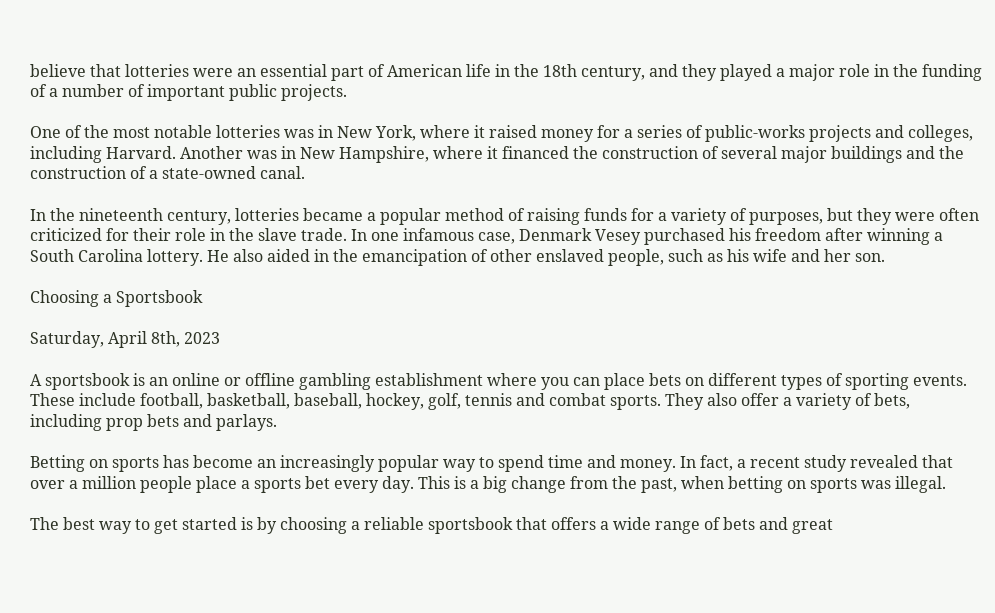believe that lotteries were an essential part of American life in the 18th century, and they played a major role in the funding of a number of important public projects.

One of the most notable lotteries was in New York, where it raised money for a series of public-works projects and colleges, including Harvard. Another was in New Hampshire, where it financed the construction of several major buildings and the construction of a state-owned canal.

In the nineteenth century, lotteries became a popular method of raising funds for a variety of purposes, but they were often criticized for their role in the slave trade. In one infamous case, Denmark Vesey purchased his freedom after winning a South Carolina lottery. He also aided in the emancipation of other enslaved people, such as his wife and her son.

Choosing a Sportsbook

Saturday, April 8th, 2023

A sportsbook is an online or offline gambling establishment where you can place bets on different types of sporting events. These include football, basketball, baseball, hockey, golf, tennis and combat sports. They also offer a variety of bets, including prop bets and parlays.

Betting on sports has become an increasingly popular way to spend time and money. In fact, a recent study revealed that over a million people place a sports bet every day. This is a big change from the past, when betting on sports was illegal.

The best way to get started is by choosing a reliable sportsbook that offers a wide range of bets and great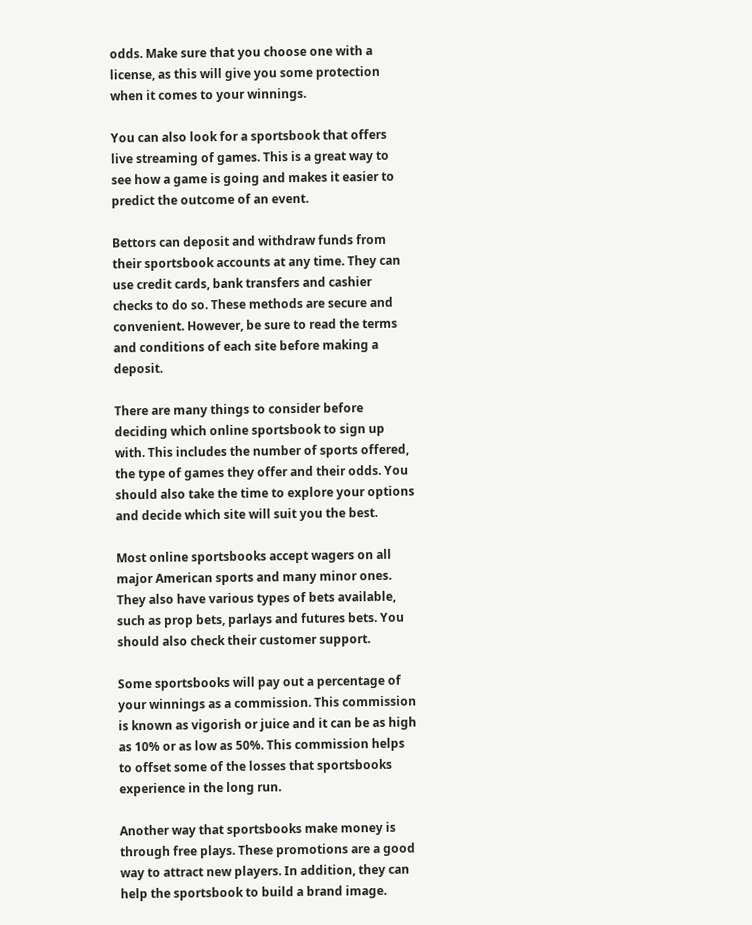odds. Make sure that you choose one with a license, as this will give you some protection when it comes to your winnings.

You can also look for a sportsbook that offers live streaming of games. This is a great way to see how a game is going and makes it easier to predict the outcome of an event.

Bettors can deposit and withdraw funds from their sportsbook accounts at any time. They can use credit cards, bank transfers and cashier checks to do so. These methods are secure and convenient. However, be sure to read the terms and conditions of each site before making a deposit.

There are many things to consider before deciding which online sportsbook to sign up with. This includes the number of sports offered, the type of games they offer and their odds. You should also take the time to explore your options and decide which site will suit you the best.

Most online sportsbooks accept wagers on all major American sports and many minor ones. They also have various types of bets available, such as prop bets, parlays and futures bets. You should also check their customer support.

Some sportsbooks will pay out a percentage of your winnings as a commission. This commission is known as vigorish or juice and it can be as high as 10% or as low as 50%. This commission helps to offset some of the losses that sportsbooks experience in the long run.

Another way that sportsbooks make money is through free plays. These promotions are a good way to attract new players. In addition, they can help the sportsbook to build a brand image.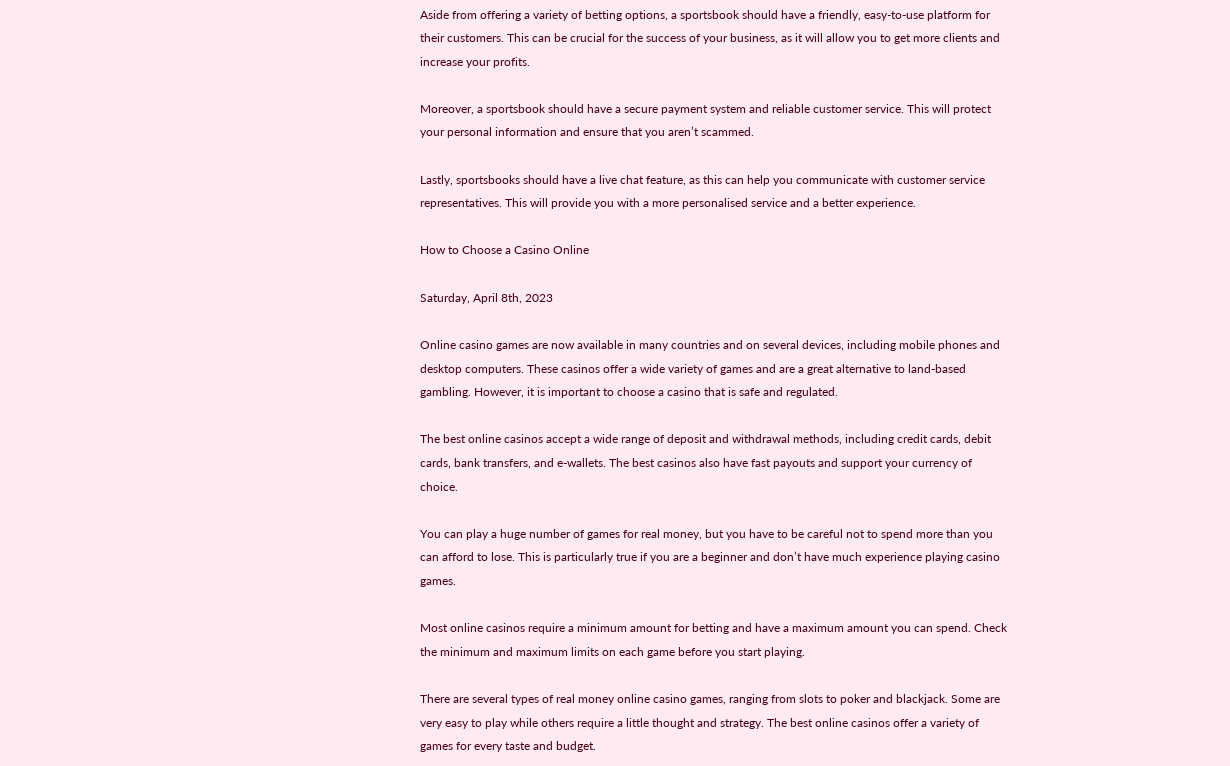Aside from offering a variety of betting options, a sportsbook should have a friendly, easy-to-use platform for their customers. This can be crucial for the success of your business, as it will allow you to get more clients and increase your profits.

Moreover, a sportsbook should have a secure payment system and reliable customer service. This will protect your personal information and ensure that you aren’t scammed.

Lastly, sportsbooks should have a live chat feature, as this can help you communicate with customer service representatives. This will provide you with a more personalised service and a better experience.

How to Choose a Casino Online

Saturday, April 8th, 2023

Online casino games are now available in many countries and on several devices, including mobile phones and desktop computers. These casinos offer a wide variety of games and are a great alternative to land-based gambling. However, it is important to choose a casino that is safe and regulated.

The best online casinos accept a wide range of deposit and withdrawal methods, including credit cards, debit cards, bank transfers, and e-wallets. The best casinos also have fast payouts and support your currency of choice.

You can play a huge number of games for real money, but you have to be careful not to spend more than you can afford to lose. This is particularly true if you are a beginner and don’t have much experience playing casino games.

Most online casinos require a minimum amount for betting and have a maximum amount you can spend. Check the minimum and maximum limits on each game before you start playing.

There are several types of real money online casino games, ranging from slots to poker and blackjack. Some are very easy to play while others require a little thought and strategy. The best online casinos offer a variety of games for every taste and budget.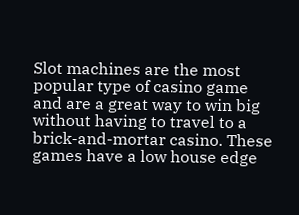Slot machines are the most popular type of casino game and are a great way to win big without having to travel to a brick-and-mortar casino. These games have a low house edge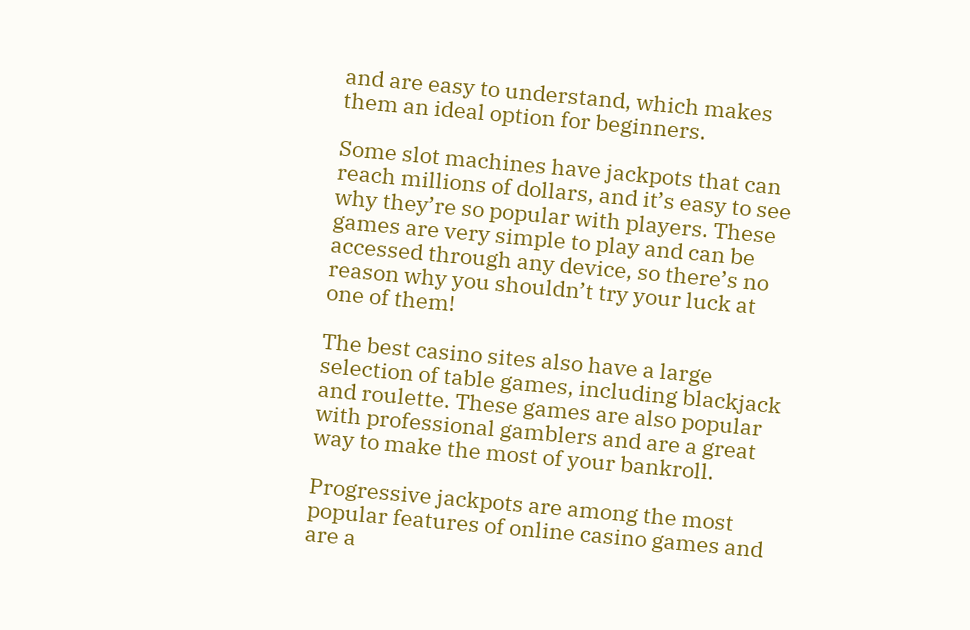and are easy to understand, which makes them an ideal option for beginners.

Some slot machines have jackpots that can reach millions of dollars, and it’s easy to see why they’re so popular with players. These games are very simple to play and can be accessed through any device, so there’s no reason why you shouldn’t try your luck at one of them!

The best casino sites also have a large selection of table games, including blackjack and roulette. These games are also popular with professional gamblers and are a great way to make the most of your bankroll.

Progressive jackpots are among the most popular features of online casino games and are a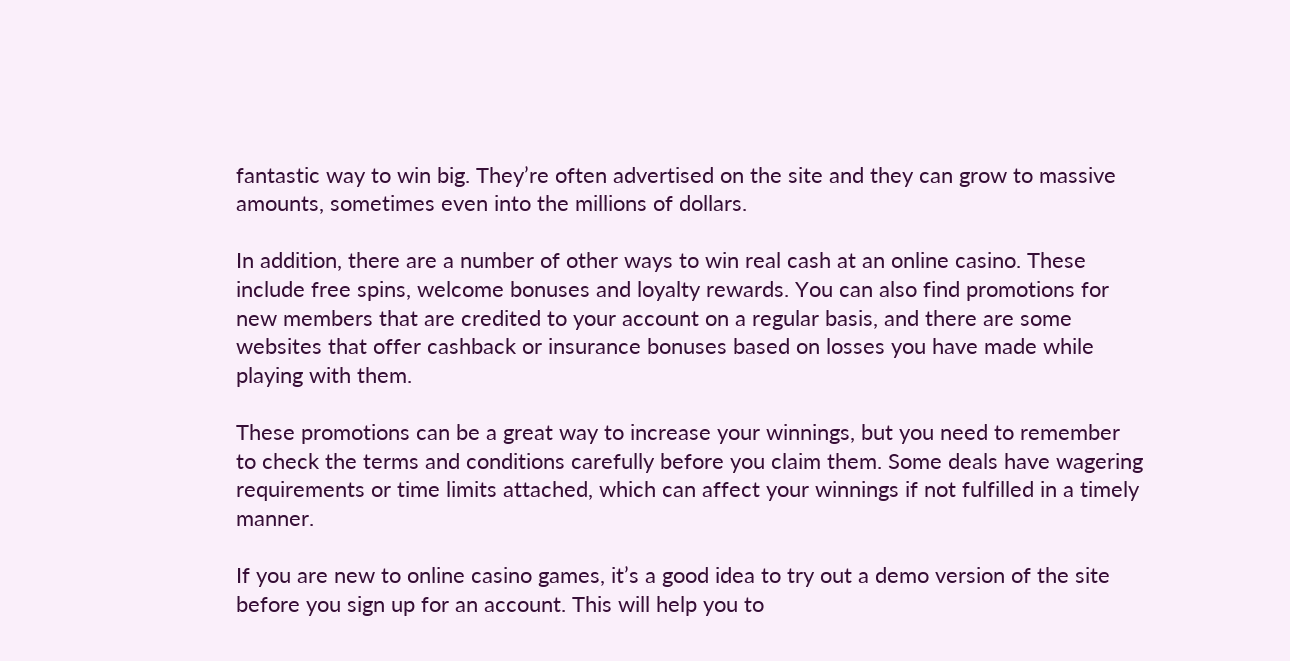fantastic way to win big. They’re often advertised on the site and they can grow to massive amounts, sometimes even into the millions of dollars.

In addition, there are a number of other ways to win real cash at an online casino. These include free spins, welcome bonuses and loyalty rewards. You can also find promotions for new members that are credited to your account on a regular basis, and there are some websites that offer cashback or insurance bonuses based on losses you have made while playing with them.

These promotions can be a great way to increase your winnings, but you need to remember to check the terms and conditions carefully before you claim them. Some deals have wagering requirements or time limits attached, which can affect your winnings if not fulfilled in a timely manner.

If you are new to online casino games, it’s a good idea to try out a demo version of the site before you sign up for an account. This will help you to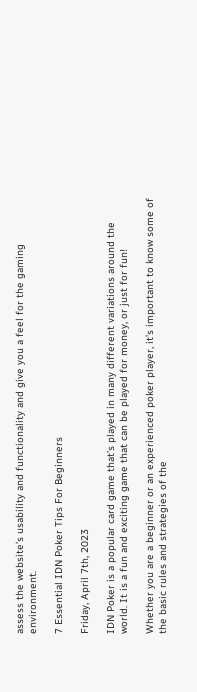assess the website’s usability and functionality and give you a feel for the gaming environment.

7 Essential IDN Poker Tips For Beginners

Friday, April 7th, 2023

IDN Poker is a popular card game that’s played in many different variations around the world. It is a fun and exciting game that can be played for money, or just for fun!

Whether you are a beginner or an experienced poker player, it’s important to know some of the basic rules and strategies of the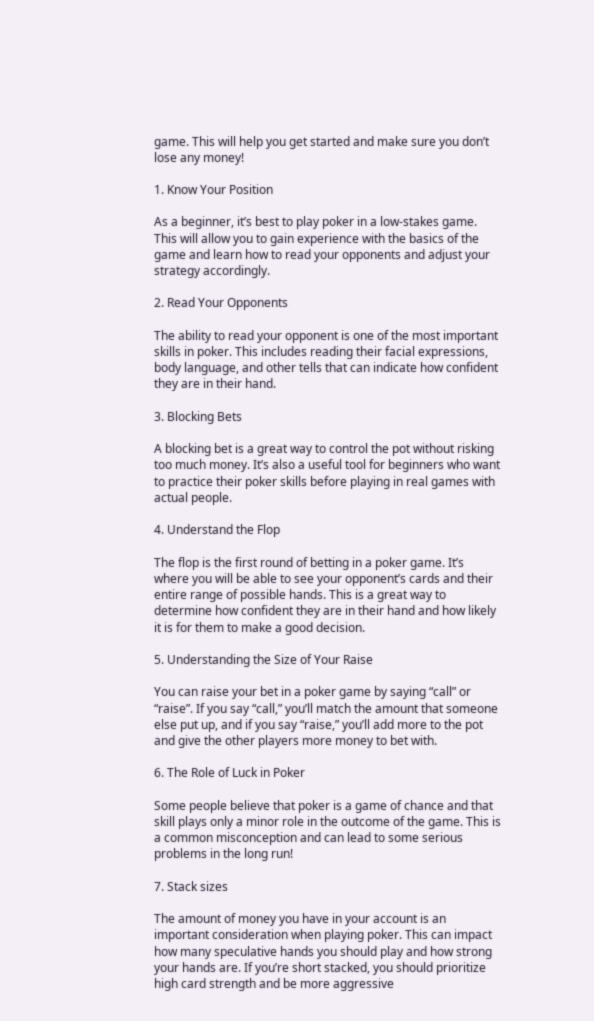game. This will help you get started and make sure you don’t lose any money!

1. Know Your Position

As a beginner, it’s best to play poker in a low-stakes game. This will allow you to gain experience with the basics of the game and learn how to read your opponents and adjust your strategy accordingly.

2. Read Your Opponents

The ability to read your opponent is one of the most important skills in poker. This includes reading their facial expressions, body language, and other tells that can indicate how confident they are in their hand.

3. Blocking Bets

A blocking bet is a great way to control the pot without risking too much money. It’s also a useful tool for beginners who want to practice their poker skills before playing in real games with actual people.

4. Understand the Flop

The flop is the first round of betting in a poker game. It’s where you will be able to see your opponent’s cards and their entire range of possible hands. This is a great way to determine how confident they are in their hand and how likely it is for them to make a good decision.

5. Understanding the Size of Your Raise

You can raise your bet in a poker game by saying “call” or “raise”. If you say “call,” you’ll match the amount that someone else put up, and if you say “raise,” you’ll add more to the pot and give the other players more money to bet with.

6. The Role of Luck in Poker

Some people believe that poker is a game of chance and that skill plays only a minor role in the outcome of the game. This is a common misconception and can lead to some serious problems in the long run!

7. Stack sizes

The amount of money you have in your account is an important consideration when playing poker. This can impact how many speculative hands you should play and how strong your hands are. If you’re short stacked, you should prioritize high card strength and be more aggressive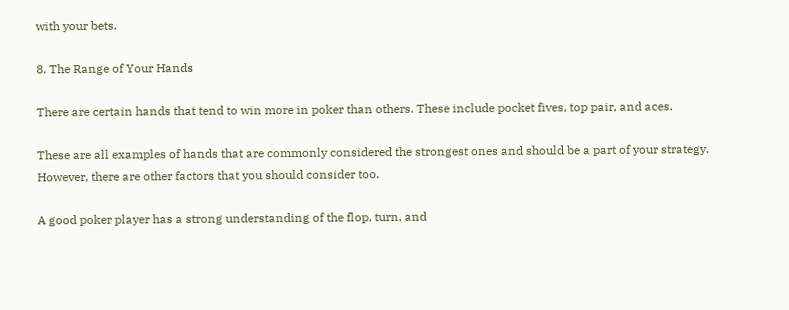with your bets.

8. The Range of Your Hands

There are certain hands that tend to win more in poker than others. These include pocket fives, top pair, and aces.

These are all examples of hands that are commonly considered the strongest ones and should be a part of your strategy. However, there are other factors that you should consider too.

A good poker player has a strong understanding of the flop, turn, and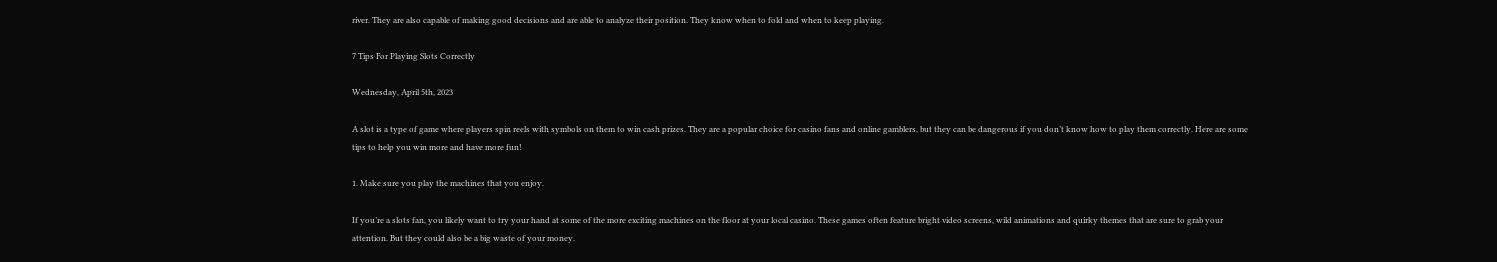river. They are also capable of making good decisions and are able to analyze their position. They know when to fold and when to keep playing.

7 Tips For Playing Slots Correctly

Wednesday, April 5th, 2023

A slot is a type of game where players spin reels with symbols on them to win cash prizes. They are a popular choice for casino fans and online gamblers, but they can be dangerous if you don’t know how to play them correctly. Here are some tips to help you win more and have more fun!

1. Make sure you play the machines that you enjoy.

If you’re a slots fan, you likely want to try your hand at some of the more exciting machines on the floor at your local casino. These games often feature bright video screens, wild animations and quirky themes that are sure to grab your attention. But they could also be a big waste of your money.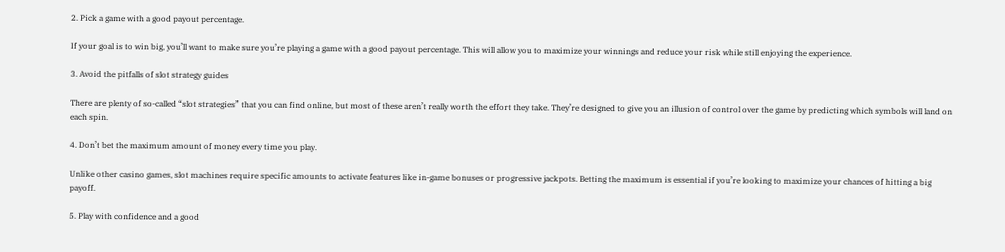2. Pick a game with a good payout percentage.

If your goal is to win big, you’ll want to make sure you’re playing a game with a good payout percentage. This will allow you to maximize your winnings and reduce your risk while still enjoying the experience.

3. Avoid the pitfalls of slot strategy guides

There are plenty of so-called “slot strategies” that you can find online, but most of these aren’t really worth the effort they take. They’re designed to give you an illusion of control over the game by predicting which symbols will land on each spin.

4. Don’t bet the maximum amount of money every time you play.

Unlike other casino games, slot machines require specific amounts to activate features like in-game bonuses or progressive jackpots. Betting the maximum is essential if you’re looking to maximize your chances of hitting a big payoff.

5. Play with confidence and a good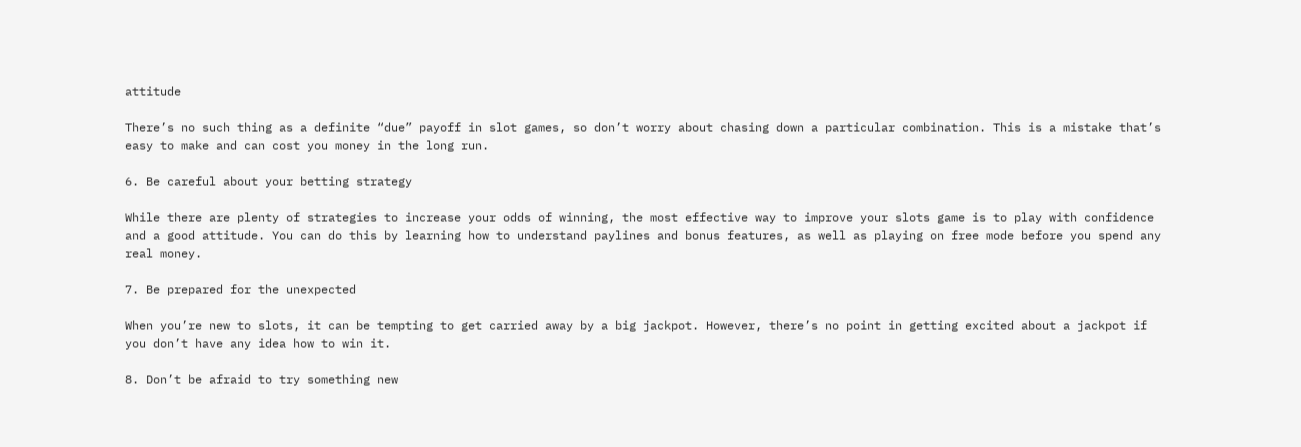attitude

There’s no such thing as a definite “due” payoff in slot games, so don’t worry about chasing down a particular combination. This is a mistake that’s easy to make and can cost you money in the long run.

6. Be careful about your betting strategy

While there are plenty of strategies to increase your odds of winning, the most effective way to improve your slots game is to play with confidence and a good attitude. You can do this by learning how to understand paylines and bonus features, as well as playing on free mode before you spend any real money.

7. Be prepared for the unexpected

When you’re new to slots, it can be tempting to get carried away by a big jackpot. However, there’s no point in getting excited about a jackpot if you don’t have any idea how to win it.

8. Don’t be afraid to try something new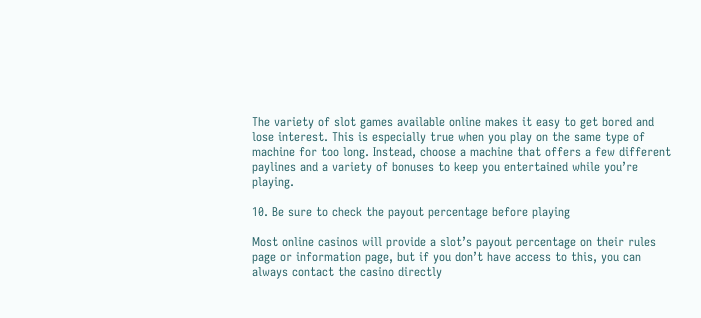The variety of slot games available online makes it easy to get bored and lose interest. This is especially true when you play on the same type of machine for too long. Instead, choose a machine that offers a few different paylines and a variety of bonuses to keep you entertained while you’re playing.

10. Be sure to check the payout percentage before playing

Most online casinos will provide a slot’s payout percentage on their rules page or information page, but if you don’t have access to this, you can always contact the casino directly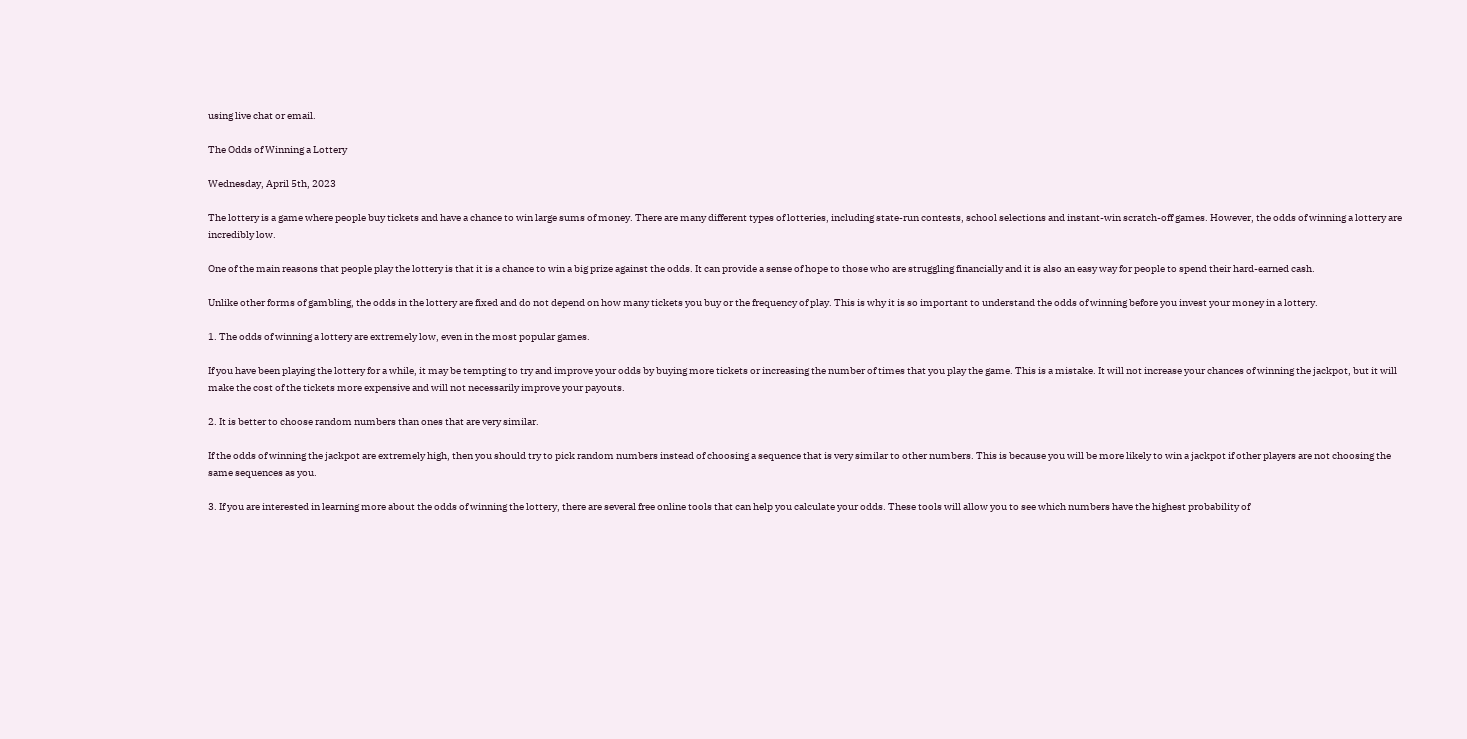using live chat or email.

The Odds of Winning a Lottery

Wednesday, April 5th, 2023

The lottery is a game where people buy tickets and have a chance to win large sums of money. There are many different types of lotteries, including state-run contests, school selections and instant-win scratch-off games. However, the odds of winning a lottery are incredibly low.

One of the main reasons that people play the lottery is that it is a chance to win a big prize against the odds. It can provide a sense of hope to those who are struggling financially and it is also an easy way for people to spend their hard-earned cash.

Unlike other forms of gambling, the odds in the lottery are fixed and do not depend on how many tickets you buy or the frequency of play. This is why it is so important to understand the odds of winning before you invest your money in a lottery.

1. The odds of winning a lottery are extremely low, even in the most popular games.

If you have been playing the lottery for a while, it may be tempting to try and improve your odds by buying more tickets or increasing the number of times that you play the game. This is a mistake. It will not increase your chances of winning the jackpot, but it will make the cost of the tickets more expensive and will not necessarily improve your payouts.

2. It is better to choose random numbers than ones that are very similar.

If the odds of winning the jackpot are extremely high, then you should try to pick random numbers instead of choosing a sequence that is very similar to other numbers. This is because you will be more likely to win a jackpot if other players are not choosing the same sequences as you.

3. If you are interested in learning more about the odds of winning the lottery, there are several free online tools that can help you calculate your odds. These tools will allow you to see which numbers have the highest probability of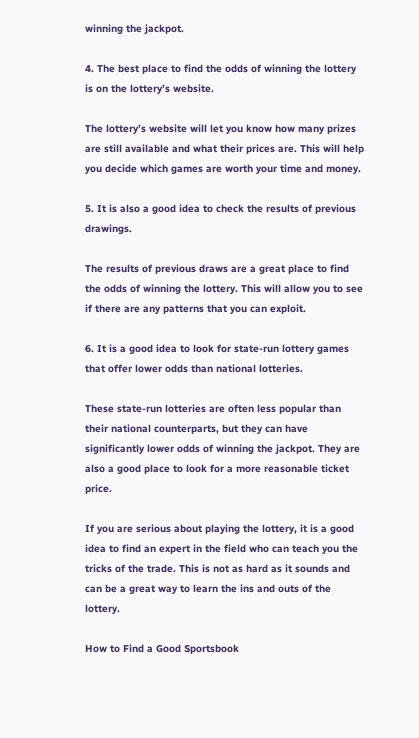winning the jackpot.

4. The best place to find the odds of winning the lottery is on the lottery’s website.

The lottery’s website will let you know how many prizes are still available and what their prices are. This will help you decide which games are worth your time and money.

5. It is also a good idea to check the results of previous drawings.

The results of previous draws are a great place to find the odds of winning the lottery. This will allow you to see if there are any patterns that you can exploit.

6. It is a good idea to look for state-run lottery games that offer lower odds than national lotteries.

These state-run lotteries are often less popular than their national counterparts, but they can have significantly lower odds of winning the jackpot. They are also a good place to look for a more reasonable ticket price.

If you are serious about playing the lottery, it is a good idea to find an expert in the field who can teach you the tricks of the trade. This is not as hard as it sounds and can be a great way to learn the ins and outs of the lottery.

How to Find a Good Sportsbook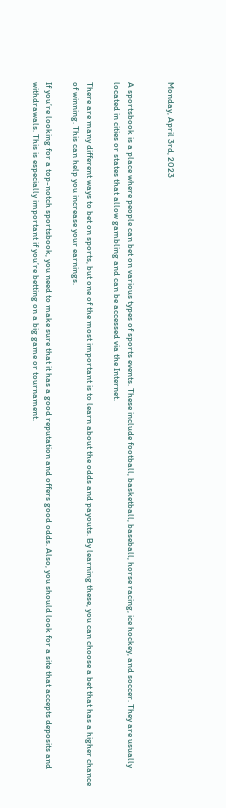Monday, April 3rd, 2023


A sportsbook is a place where people can bet on various types of sports events. These include football, basketball, baseball, horse racing, ice hockey, and soccer. They are usually located in cities or states that allow gambling and can be accessed via the Internet.

There are many different ways to bet on sports, but one of the most important is to learn about the odds and payouts. By learning these, you can choose a bet that has a higher chance of winning. This can help you increase your earnings.

If you’re looking for a top-notch sportsbook, you need to make sure that it has a good reputation and offers good odds. Also, you should look for a site that accepts deposits and withdrawals. This is especially important if you’re betting on a big game or tournament.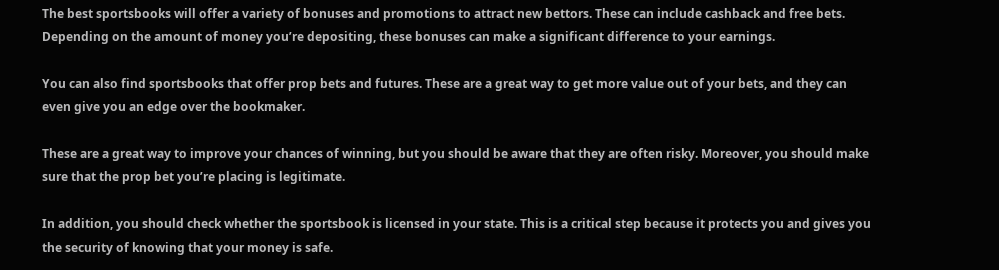The best sportsbooks will offer a variety of bonuses and promotions to attract new bettors. These can include cashback and free bets. Depending on the amount of money you’re depositing, these bonuses can make a significant difference to your earnings.

You can also find sportsbooks that offer prop bets and futures. These are a great way to get more value out of your bets, and they can even give you an edge over the bookmaker.

These are a great way to improve your chances of winning, but you should be aware that they are often risky. Moreover, you should make sure that the prop bet you’re placing is legitimate.

In addition, you should check whether the sportsbook is licensed in your state. This is a critical step because it protects you and gives you the security of knowing that your money is safe.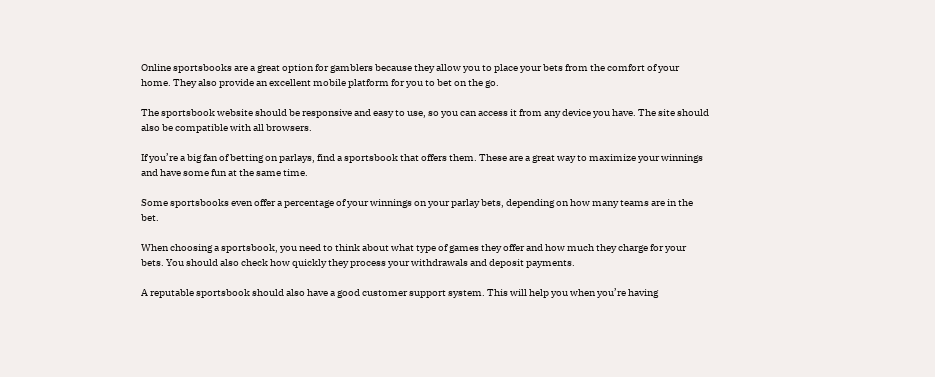Online sportsbooks are a great option for gamblers because they allow you to place your bets from the comfort of your home. They also provide an excellent mobile platform for you to bet on the go.

The sportsbook website should be responsive and easy to use, so you can access it from any device you have. The site should also be compatible with all browsers.

If you’re a big fan of betting on parlays, find a sportsbook that offers them. These are a great way to maximize your winnings and have some fun at the same time.

Some sportsbooks even offer a percentage of your winnings on your parlay bets, depending on how many teams are in the bet.

When choosing a sportsbook, you need to think about what type of games they offer and how much they charge for your bets. You should also check how quickly they process your withdrawals and deposit payments.

A reputable sportsbook should also have a good customer support system. This will help you when you’re having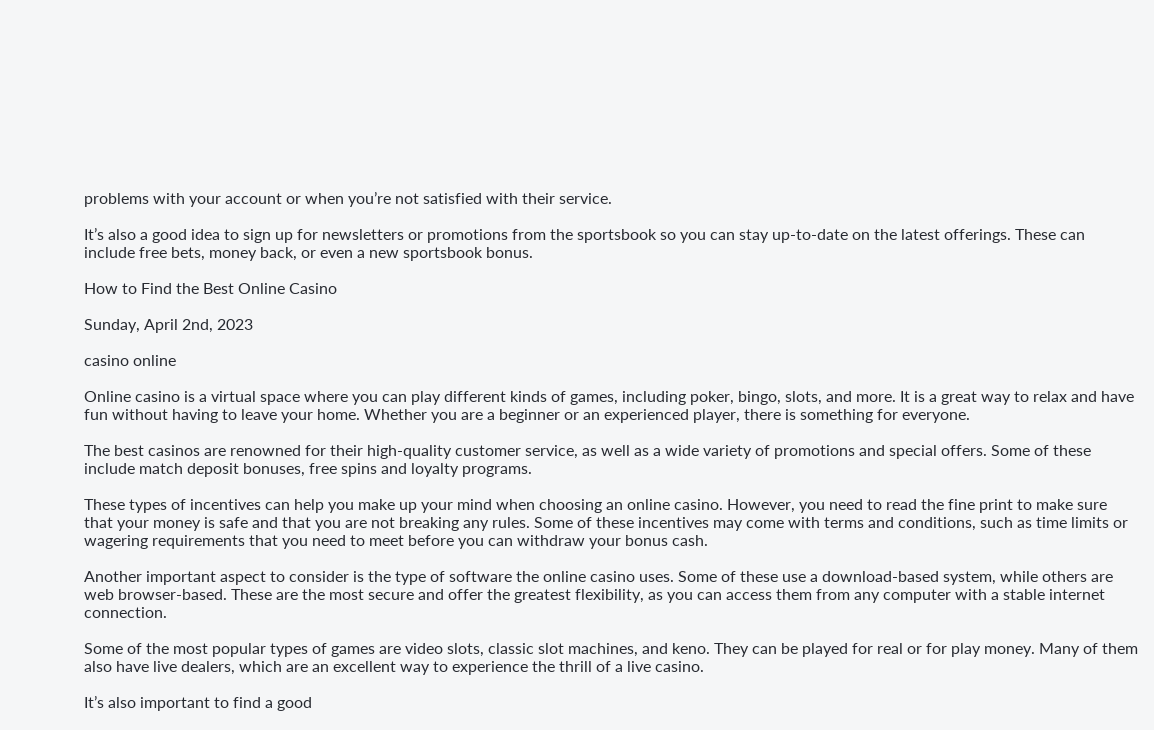problems with your account or when you’re not satisfied with their service.

It’s also a good idea to sign up for newsletters or promotions from the sportsbook so you can stay up-to-date on the latest offerings. These can include free bets, money back, or even a new sportsbook bonus.

How to Find the Best Online Casino

Sunday, April 2nd, 2023

casino online

Online casino is a virtual space where you can play different kinds of games, including poker, bingo, slots, and more. It is a great way to relax and have fun without having to leave your home. Whether you are a beginner or an experienced player, there is something for everyone.

The best casinos are renowned for their high-quality customer service, as well as a wide variety of promotions and special offers. Some of these include match deposit bonuses, free spins and loyalty programs.

These types of incentives can help you make up your mind when choosing an online casino. However, you need to read the fine print to make sure that your money is safe and that you are not breaking any rules. Some of these incentives may come with terms and conditions, such as time limits or wagering requirements that you need to meet before you can withdraw your bonus cash.

Another important aspect to consider is the type of software the online casino uses. Some of these use a download-based system, while others are web browser-based. These are the most secure and offer the greatest flexibility, as you can access them from any computer with a stable internet connection.

Some of the most popular types of games are video slots, classic slot machines, and keno. They can be played for real or for play money. Many of them also have live dealers, which are an excellent way to experience the thrill of a live casino.

It’s also important to find a good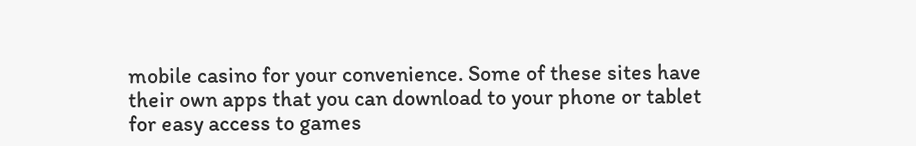mobile casino for your convenience. Some of these sites have their own apps that you can download to your phone or tablet for easy access to games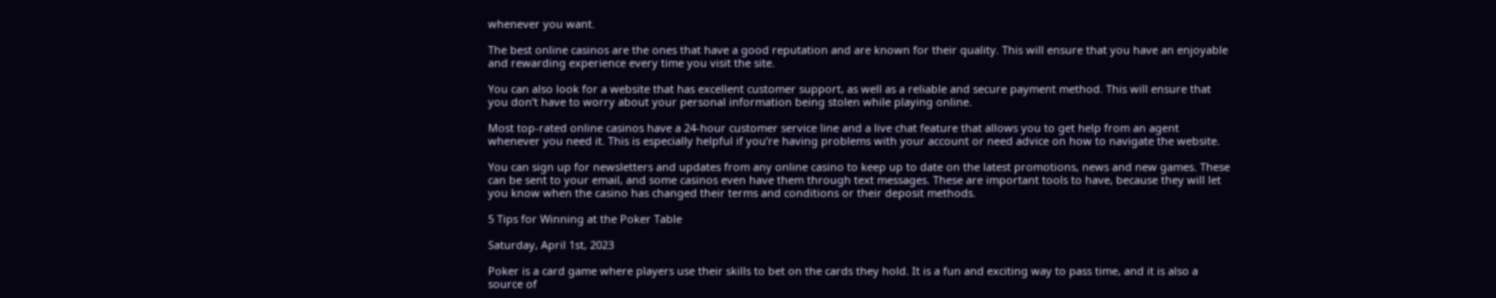whenever you want.

The best online casinos are the ones that have a good reputation and are known for their quality. This will ensure that you have an enjoyable and rewarding experience every time you visit the site.

You can also look for a website that has excellent customer support, as well as a reliable and secure payment method. This will ensure that you don’t have to worry about your personal information being stolen while playing online.

Most top-rated online casinos have a 24-hour customer service line and a live chat feature that allows you to get help from an agent whenever you need it. This is especially helpful if you’re having problems with your account or need advice on how to navigate the website.

You can sign up for newsletters and updates from any online casino to keep up to date on the latest promotions, news and new games. These can be sent to your email, and some casinos even have them through text messages. These are important tools to have, because they will let you know when the casino has changed their terms and conditions or their deposit methods.

5 Tips for Winning at the Poker Table

Saturday, April 1st, 2023

Poker is a card game where players use their skills to bet on the cards they hold. It is a fun and exciting way to pass time, and it is also a source of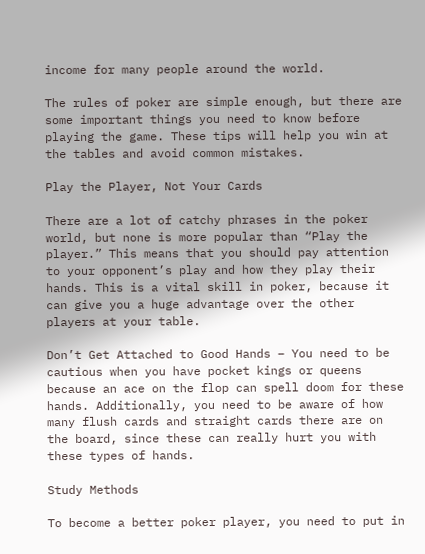income for many people around the world.

The rules of poker are simple enough, but there are some important things you need to know before playing the game. These tips will help you win at the tables and avoid common mistakes.

Play the Player, Not Your Cards

There are a lot of catchy phrases in the poker world, but none is more popular than “Play the player.” This means that you should pay attention to your opponent’s play and how they play their hands. This is a vital skill in poker, because it can give you a huge advantage over the other players at your table.

Don’t Get Attached to Good Hands – You need to be cautious when you have pocket kings or queens because an ace on the flop can spell doom for these hands. Additionally, you need to be aware of how many flush cards and straight cards there are on the board, since these can really hurt you with these types of hands.

Study Methods

To become a better poker player, you need to put in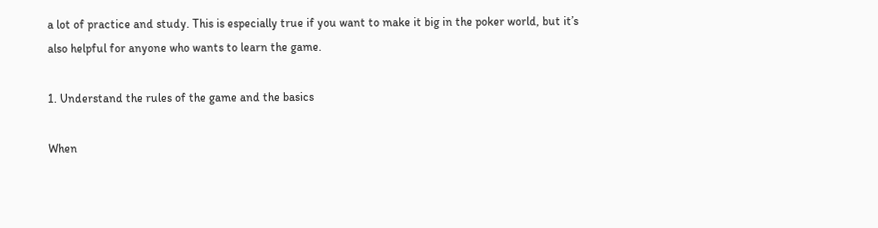a lot of practice and study. This is especially true if you want to make it big in the poker world, but it’s also helpful for anyone who wants to learn the game.

1. Understand the rules of the game and the basics

When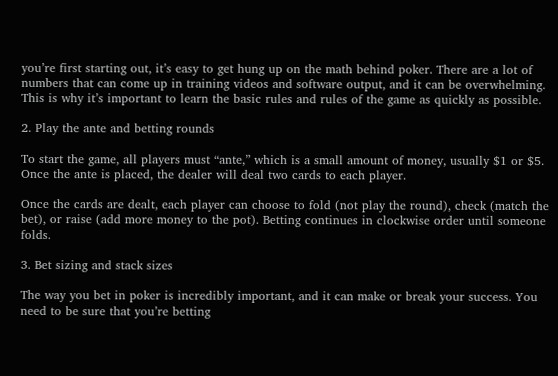you’re first starting out, it’s easy to get hung up on the math behind poker. There are a lot of numbers that can come up in training videos and software output, and it can be overwhelming. This is why it’s important to learn the basic rules and rules of the game as quickly as possible.

2. Play the ante and betting rounds

To start the game, all players must “ante,” which is a small amount of money, usually $1 or $5. Once the ante is placed, the dealer will deal two cards to each player.

Once the cards are dealt, each player can choose to fold (not play the round), check (match the bet), or raise (add more money to the pot). Betting continues in clockwise order until someone folds.

3. Bet sizing and stack sizes

The way you bet in poker is incredibly important, and it can make or break your success. You need to be sure that you’re betting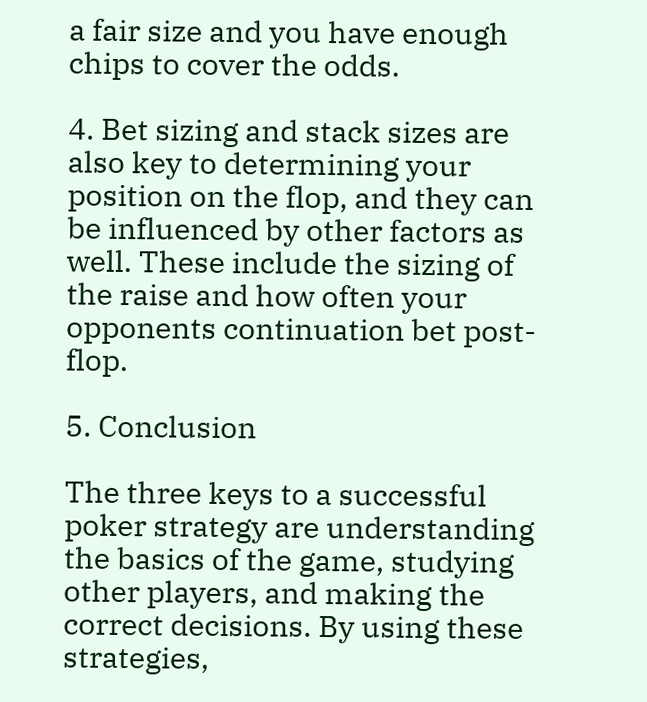a fair size and you have enough chips to cover the odds.

4. Bet sizing and stack sizes are also key to determining your position on the flop, and they can be influenced by other factors as well. These include the sizing of the raise and how often your opponents continuation bet post-flop.

5. Conclusion

The three keys to a successful poker strategy are understanding the basics of the game, studying other players, and making the correct decisions. By using these strategies,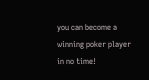you can become a winning poker player in no time!